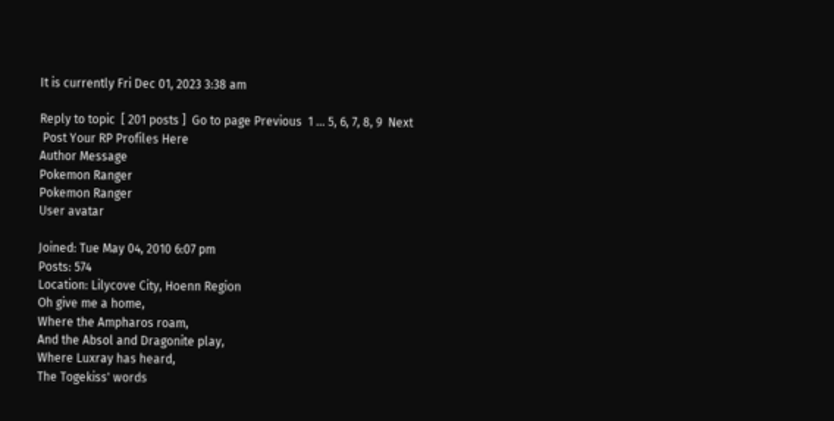It is currently Fri Dec 01, 2023 3:38 am

Reply to topic  [ 201 posts ]  Go to page Previous  1 ... 5, 6, 7, 8, 9  Next
 Post Your RP Profiles Here
Author Message
Pokemon Ranger
Pokemon Ranger
User avatar

Joined: Tue May 04, 2010 6:07 pm
Posts: 574
Location: Lilycove City, Hoenn Region
Oh give me a home,
Where the Ampharos roam,
And the Absol and Dragonite play,
Where Luxray has heard,
The Togekiss' words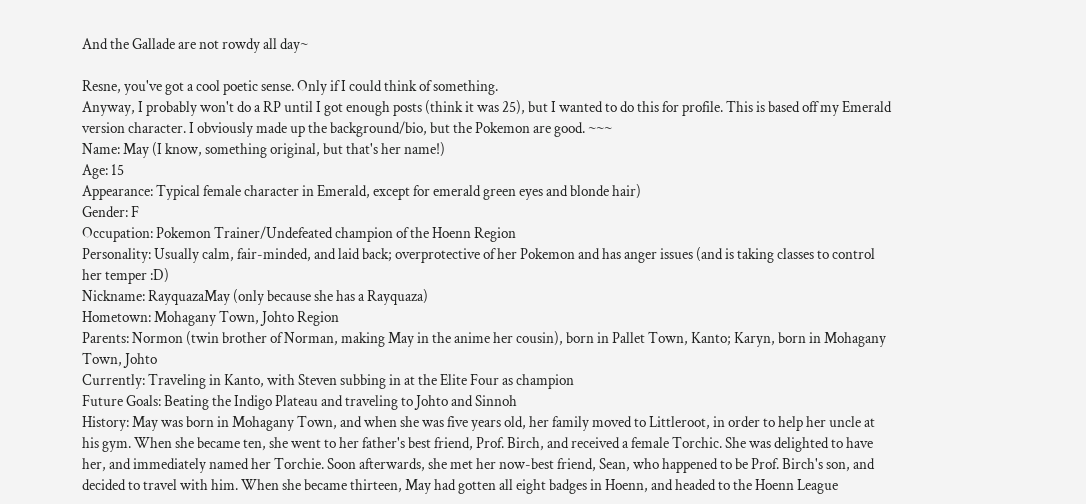And the Gallade are not rowdy all day~

Resne, you've got a cool poetic sense. Only if I could think of something.
Anyway, I probably won't do a RP until I got enough posts (think it was 25), but I wanted to do this for profile. This is based off my Emerald version character. I obviously made up the background/bio, but the Pokemon are good. ~~~
Name: May (I know, something original, but that's her name!)
Age: 15
Appearance: Typical female character in Emerald, except for emerald green eyes and blonde hair)
Gender: F
Occupation: Pokemon Trainer/Undefeated champion of the Hoenn Region
Personality: Usually calm, fair-minded, and laid back; overprotective of her Pokemon and has anger issues (and is taking classes to control her temper :D)
Nickname: RayquazaMay (only because she has a Rayquaza)
Hometown: Mohagany Town, Johto Region
Parents: Normon (twin brother of Norman, making May in the anime her cousin), born in Pallet Town, Kanto; Karyn, born in Mohagany Town, Johto
Currently: Traveling in Kanto, with Steven subbing in at the Elite Four as champion
Future Goals: Beating the Indigo Plateau and traveling to Johto and Sinnoh
History: May was born in Mohagany Town, and when she was five years old, her family moved to Littleroot, in order to help her uncle at his gym. When she became ten, she went to her father's best friend, Prof. Birch, and received a female Torchic. She was delighted to have her, and immediately named her Torchie. Soon afterwards, she met her now-best friend, Sean, who happened to be Prof. Birch's son, and decided to travel with him. When she became thirteen, May had gotten all eight badges in Hoenn, and headed to the Hoenn League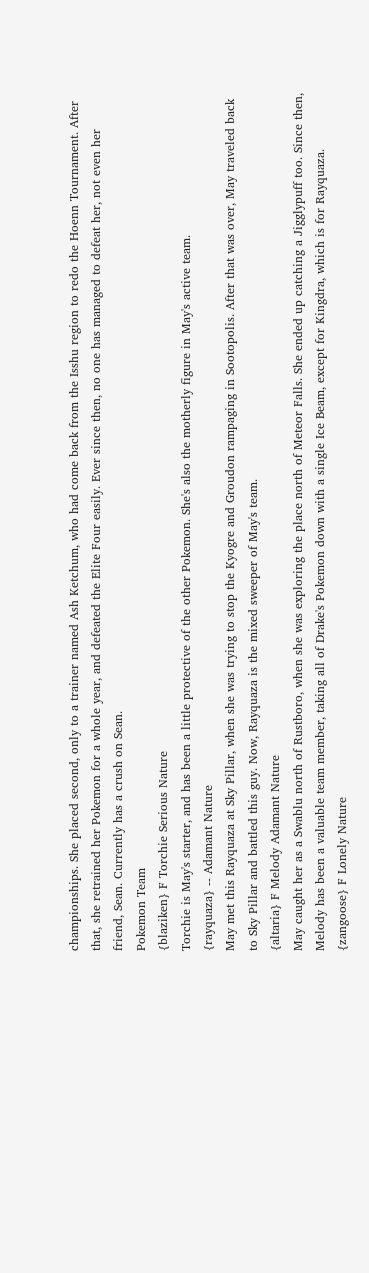championships. She placed second, only to a trainer named Ash Ketchum, who had come back from the Isshu region to redo the Hoenn Tournament. After that, she retrained her Pokemon for a whole year, and defeated the Elite Four easily. Ever since then, no one has managed to defeat her, not even her friend, Sean. Currently has a crush on Sean.
Pokemon Team
{blaziken} F Torchie Serious Nature
Torchie is May's starter, and has been a little protective of the other Pokemon. She's also the motherly figure in May's active team.
{rayquaza} -- Adamant Nature
May met this Rayquaza at Sky Pillar, when she was trying to stop the Kyogre and Groudon rampaging in Sootopolis. After that was over, May traveled back to Sky Pillar and battled this guy. Now, Rayquaza is the mixed sweeper of May's team.
{altaria} F Melody Adamant Nature
May caught her as a Swablu north of Rustboro, when she was exploring the place north of Meteor Falls. She ended up catching a Jigglypuff too. Since then, Melody has been a valuable team member, taking all of Drake's Pokemon down with a single Ice Beam, except for Kingdra, which is for Rayquaza.
{zangoose} F Lonely Nature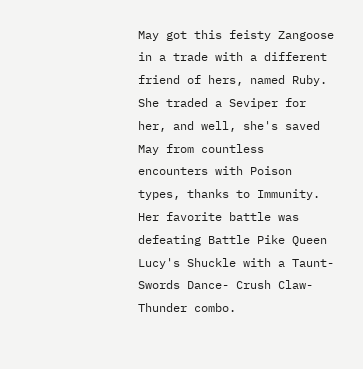May got this feisty Zangoose in a trade with a different friend of hers, named Ruby. She traded a Seviper for her, and well, she's saved May from countless encounters with Poison types, thanks to Immunity. Her favorite battle was defeating Battle Pike Queen Lucy's Shuckle with a Taunt-Swords Dance- Crush Claw-Thunder combo.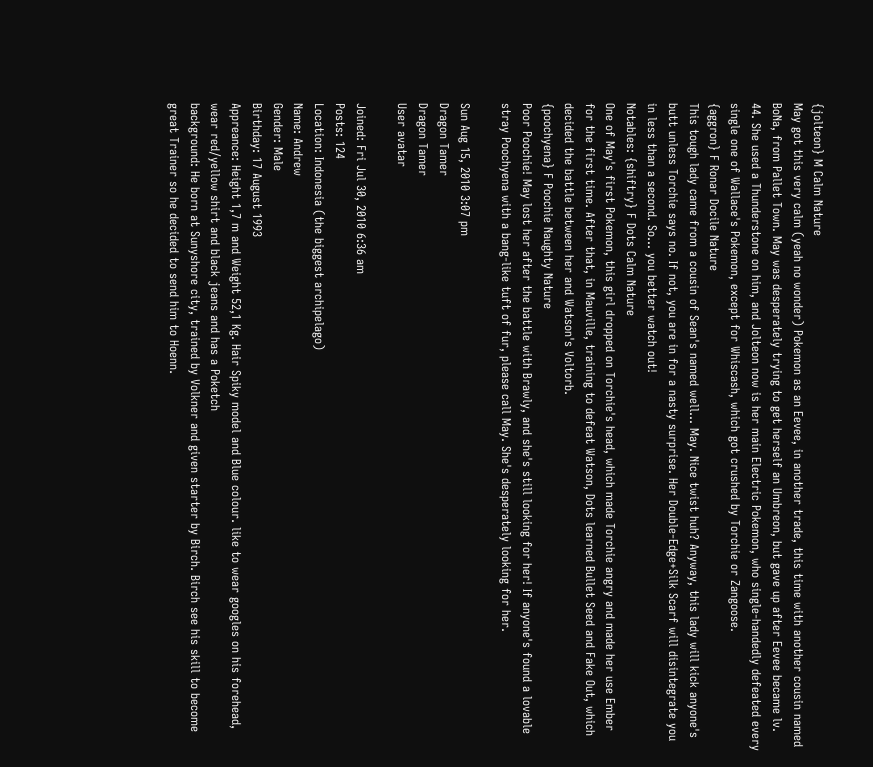{jolteon} M Calm Nature
May got this very calm (yeah no wonder) Pokemon as an Eevee, in another trade, this time with another cousin named BoNa, from Pallet Town. May was desperately trying to get herself an Umbreon, but gave up after Eevee became lv. 44. She used a Thunderstone on him, and Jolteon now is her main Electric Pokemon, who single-handedly defeated every single one of Wallace's Pokemon, except for Whiscash, which got crushed by Torchie or Zangoose.
{aggron} F Ronar Docile Nature
This tough lady came from a cousin of Sean's named well... May. Nice twist huh? Anyway, this lady will kick anyone's butt unless Torchie says no. If not, you are in for a nasty surprise. Her Double-Edge+Silk Scarf will disintegrate you in less than a second. So... you better watch out!
Notables: {shiftry} F Dots Calm Nature
One of May's first Pokemon, this girl dropped on Torchie's head, which made Torchie angry and made her use Ember for the first time. After that, in Mauville, training to defeat Watson, Dots learned Bullet Seed and Fake Out, which decided the battle between her and Watson's Voltorb.
{poochyena} F Poochie Naughty Nature
Poor Poochie! May lost her after the battle with Brawly, and she's still looking for her! If anyone's found a lovable stray Poochyena with a bang-like tuft of fur, please call May. She's desperately looking for her.

Sun Aug 15, 2010 3:07 pm
Dragon Tamer
Dragon Tamer
User avatar

Joined: Fri Jul 30, 2010 6:36 am
Posts: 124
Location: Indonesia (the biggest archipelago)
Name: Andrew
Gender: Male
Birthday: 17 August 1993
Appreance: Height 1,7 m and Weight 52,1 Kg. Hair Spiky model and Blue colour. like to wear googles on his forehead, wear red/yellow shirt and black jeans and has a Poketch
background: He born at Sunyshore city, trained by Volkner and given starter by Birch. Birch see his skill to become great Trainer so he decided to send him to Hoenn.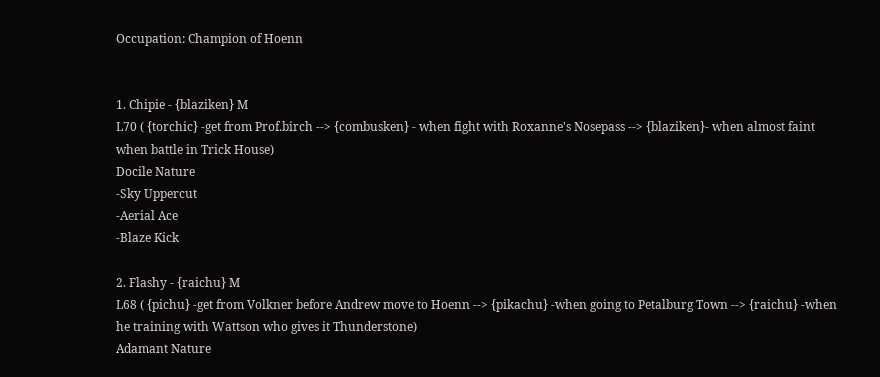Occupation: Champion of Hoenn


1. Chipie - {blaziken} M
L70 ( {torchic} -get from Prof.birch --> {combusken} - when fight with Roxanne's Nosepass --> {blaziken}- when almost faint when battle in Trick House)
Docile Nature
-Sky Uppercut
-Aerial Ace
-Blaze Kick

2. Flashy - {raichu} M
L68 ( {pichu} -get from Volkner before Andrew move to Hoenn --> {pikachu} -when going to Petalburg Town --> {raichu} -when he training with Wattson who gives it Thunderstone)
Adamant Nature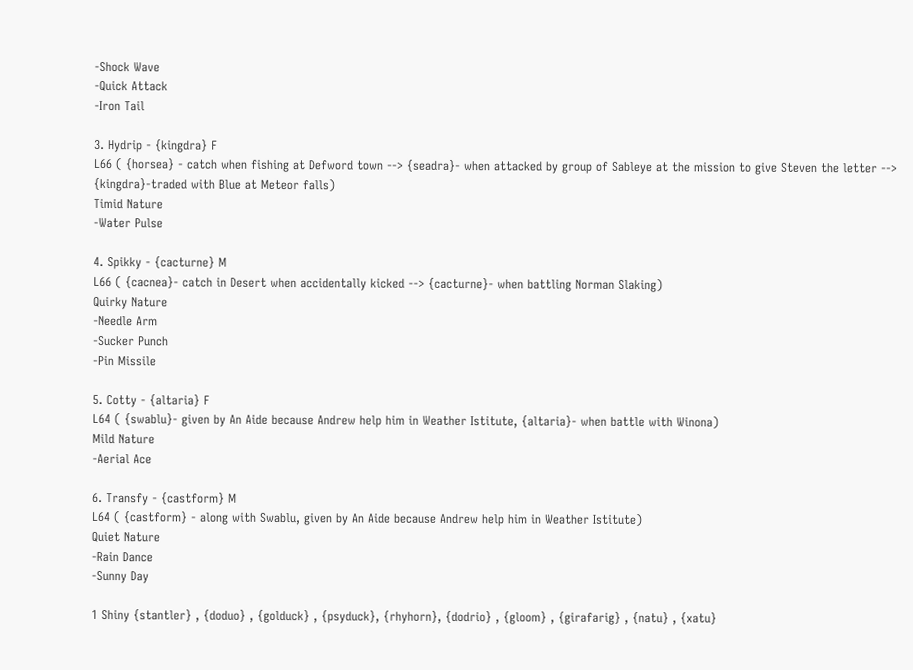-Shock Wave
-Quick Attack
-Iron Tail

3. Hydrip - {kingdra} F
L66 ( {horsea} - catch when fishing at Defword town --> {seadra}- when attacked by group of Sableye at the mission to give Steven the letter --> {kingdra}-traded with Blue at Meteor falls)
Timid Nature
-Water Pulse

4. Spikky - {cacturne} M
L66 ( {cacnea}- catch in Desert when accidentally kicked --> {cacturne}- when battling Norman Slaking)
Quirky Nature
-Needle Arm
-Sucker Punch
-Pin Missile

5. Cotty - {altaria} F
L64 ( {swablu}- given by An Aide because Andrew help him in Weather Istitute, {altaria}- when battle with Winona)
Mild Nature
-Aerial Ace

6. Transfy - {castform} M
L64 ( {castform} - along with Swablu, given by An Aide because Andrew help him in Weather Istitute)
Quiet Nature
-Rain Dance
-Sunny Day

1 Shiny {stantler} , {doduo} , {golduck} , {psyduck}, {rhyhorn}, {dodrio} , {gloom} , {girafarig} , {natu} , {xatu}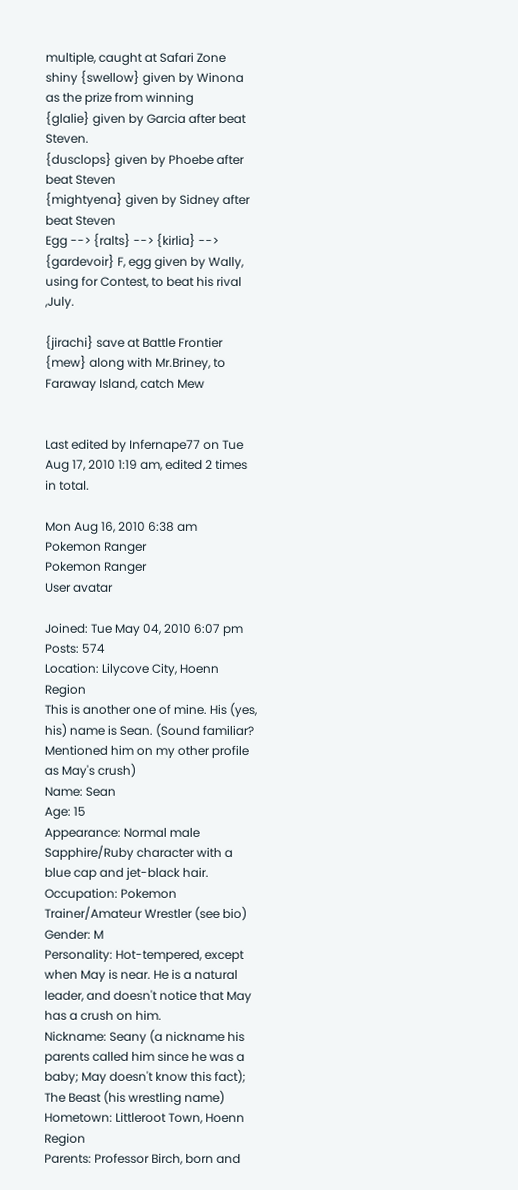multiple, caught at Safari Zone
shiny {swellow} given by Winona as the prize from winning
{glalie} given by Garcia after beat Steven.
{dusclops} given by Phoebe after beat Steven
{mightyena} given by Sidney after beat Steven
Egg --> {ralts} --> {kirlia} --> {gardevoir} F, egg given by Wally, using for Contest, to beat his rival ,July.

{jirachi} save at Battle Frontier
{mew} along with Mr.Briney, to Faraway Island, catch Mew


Last edited by Infernape77 on Tue Aug 17, 2010 1:19 am, edited 2 times in total.

Mon Aug 16, 2010 6:38 am
Pokemon Ranger
Pokemon Ranger
User avatar

Joined: Tue May 04, 2010 6:07 pm
Posts: 574
Location: Lilycove City, Hoenn Region
This is another one of mine. His (yes, his) name is Sean. (Sound familiar? Mentioned him on my other profile as May's crush)
Name: Sean
Age: 15
Appearance: Normal male Sapphire/Ruby character with a blue cap and jet-black hair.
Occupation: Pokemon Trainer/Amateur Wrestler (see bio)
Gender: M
Personality: Hot-tempered, except when May is near. He is a natural leader, and doesn't notice that May has a crush on him.
Nickname: Seany (a nickname his parents called him since he was a baby; May doesn't know this fact); The Beast (his wrestling name)
Hometown: Littleroot Town, Hoenn Region
Parents: Professor Birch, born and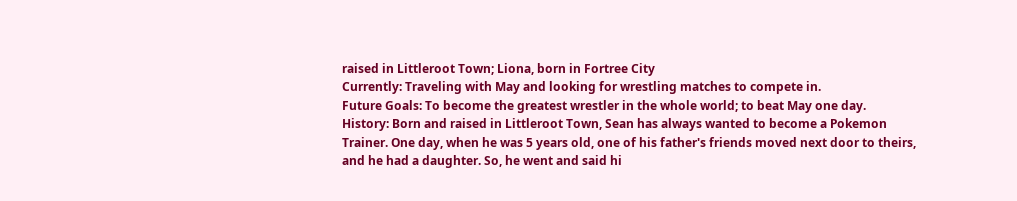raised in Littleroot Town; Liona, born in Fortree City
Currently: Traveling with May and looking for wrestling matches to compete in.
Future Goals: To become the greatest wrestler in the whole world; to beat May one day.
History: Born and raised in Littleroot Town, Sean has always wanted to become a Pokemon Trainer. One day, when he was 5 years old, one of his father's friends moved next door to theirs, and he had a daughter. So, he went and said hi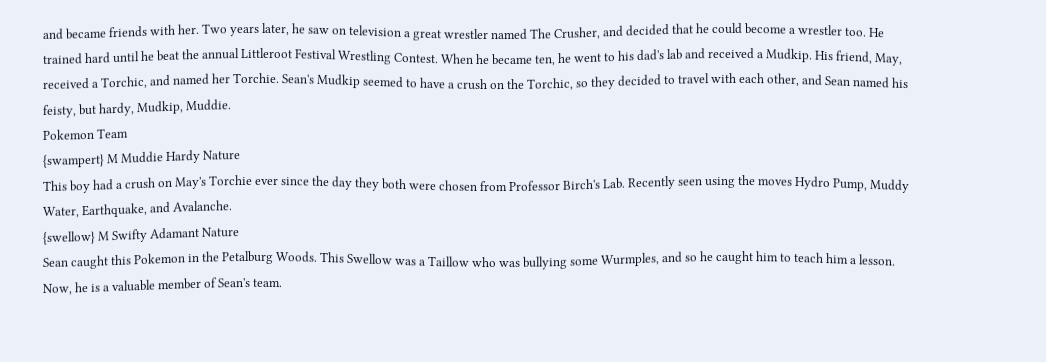and became friends with her. Two years later, he saw on television a great wrestler named The Crusher, and decided that he could become a wrestler too. He trained hard until he beat the annual Littleroot Festival Wrestling Contest. When he became ten, he went to his dad's lab and received a Mudkip. His friend, May, received a Torchic, and named her Torchie. Sean's Mudkip seemed to have a crush on the Torchic, so they decided to travel with each other, and Sean named his feisty, but hardy, Mudkip, Muddie.
Pokemon Team
{swampert} M Muddie Hardy Nature
This boy had a crush on May's Torchie ever since the day they both were chosen from Professor Birch's Lab. Recently seen using the moves Hydro Pump, Muddy Water, Earthquake, and Avalanche.
{swellow} M Swifty Adamant Nature
Sean caught this Pokemon in the Petalburg Woods. This Swellow was a Taillow who was bullying some Wurmples, and so he caught him to teach him a lesson. Now, he is a valuable member of Sean's team.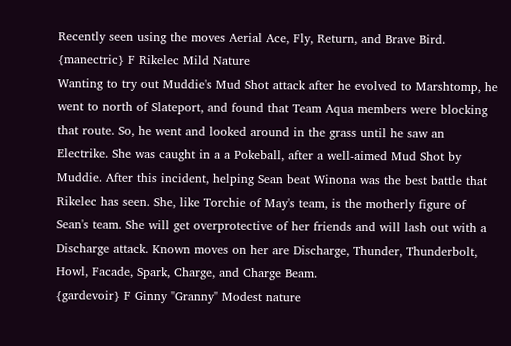Recently seen using the moves Aerial Ace, Fly, Return, and Brave Bird.
{manectric} F Rikelec Mild Nature
Wanting to try out Muddie's Mud Shot attack after he evolved to Marshtomp, he went to north of Slateport, and found that Team Aqua members were blocking that route. So, he went and looked around in the grass until he saw an Electrike. She was caught in a a Pokeball, after a well-aimed Mud Shot by Muddie. After this incident, helping Sean beat Winona was the best battle that Rikelec has seen. She, like Torchie of May's team, is the motherly figure of Sean's team. She will get overprotective of her friends and will lash out with a Discharge attack. Known moves on her are Discharge, Thunder, Thunderbolt, Howl, Facade, Spark, Charge, and Charge Beam.
{gardevoir} F Ginny "Granny" Modest nature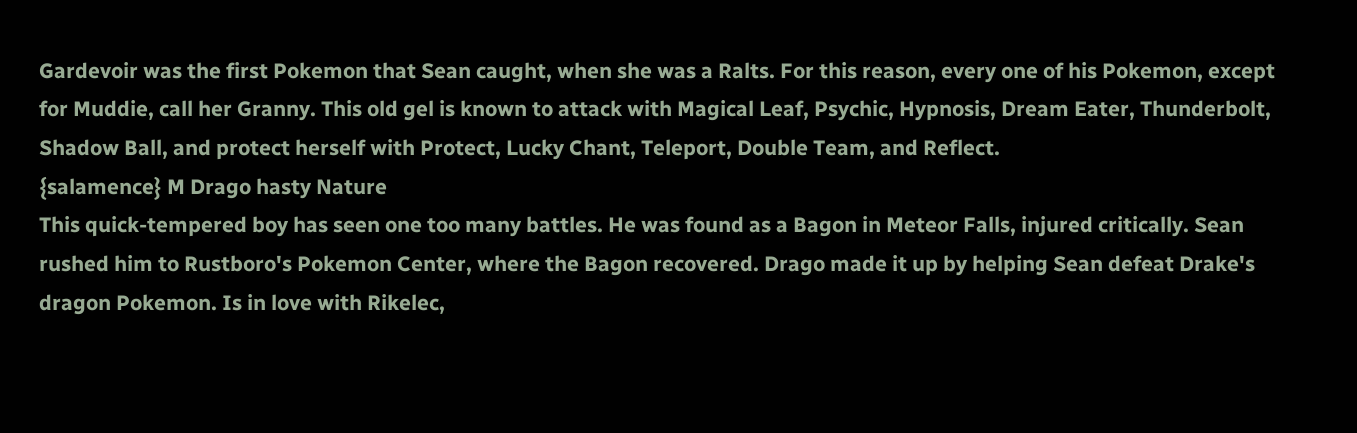Gardevoir was the first Pokemon that Sean caught, when she was a Ralts. For this reason, every one of his Pokemon, except for Muddie, call her Granny. This old gel is known to attack with Magical Leaf, Psychic, Hypnosis, Dream Eater, Thunderbolt, Shadow Ball, and protect herself with Protect, Lucky Chant, Teleport, Double Team, and Reflect.
{salamence} M Drago hasty Nature
This quick-tempered boy has seen one too many battles. He was found as a Bagon in Meteor Falls, injured critically. Sean rushed him to Rustboro's Pokemon Center, where the Bagon recovered. Drago made it up by helping Sean defeat Drake's dragon Pokemon. Is in love with Rikelec,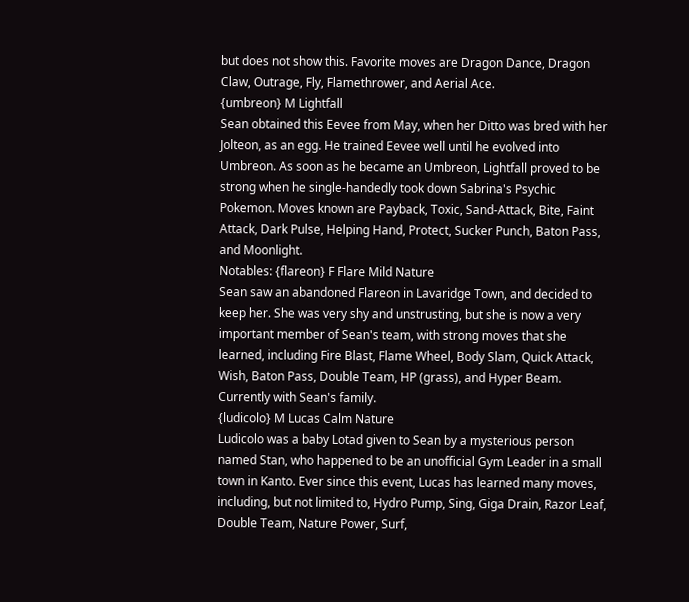but does not show this. Favorite moves are Dragon Dance, Dragon Claw, Outrage, Fly, Flamethrower, and Aerial Ace.
{umbreon} M Lightfall
Sean obtained this Eevee from May, when her Ditto was bred with her Jolteon, as an egg. He trained Eevee well until he evolved into Umbreon. As soon as he became an Umbreon, Lightfall proved to be strong when he single-handedly took down Sabrina's Psychic Pokemon. Moves known are Payback, Toxic, Sand-Attack, Bite, Faint Attack, Dark Pulse, Helping Hand, Protect, Sucker Punch, Baton Pass, and Moonlight.
Notables: {flareon} F Flare Mild Nature
Sean saw an abandoned Flareon in Lavaridge Town, and decided to keep her. She was very shy and unstrusting, but she is now a very important member of Sean's team, with strong moves that she learned, including Fire Blast, Flame Wheel, Body Slam, Quick Attack, Wish, Baton Pass, Double Team, HP (grass), and Hyper Beam. Currently with Sean's family.
{ludicolo} M Lucas Calm Nature
Ludicolo was a baby Lotad given to Sean by a mysterious person named Stan, who happened to be an unofficial Gym Leader in a small town in Kanto. Ever since this event, Lucas has learned many moves, including, but not limited to, Hydro Pump, Sing, Giga Drain, Razor Leaf, Double Team, Nature Power, Surf,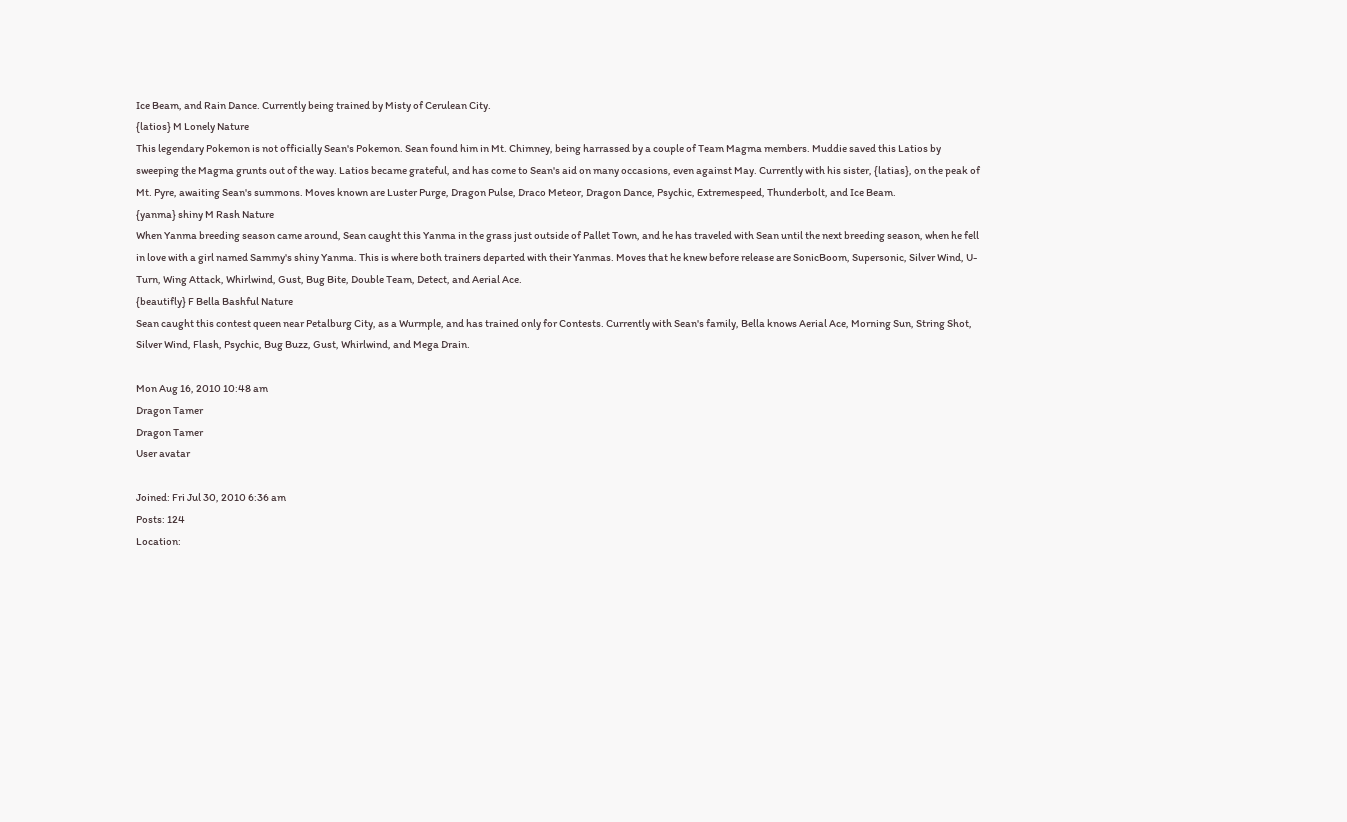Ice Beam, and Rain Dance. Currently being trained by Misty of Cerulean City.
{latios} M Lonely Nature
This legendary Pokemon is not officially Sean's Pokemon. Sean found him in Mt. Chimney, being harrassed by a couple of Team Magma members. Muddie saved this Latios by sweeping the Magma grunts out of the way. Latios became grateful, and has come to Sean's aid on many occasions, even against May. Currently with his sister, {latias}, on the peak of Mt. Pyre, awaiting Sean's summons. Moves known are Luster Purge, Dragon Pulse, Draco Meteor, Dragon Dance, Psychic, Extremespeed, Thunderbolt, and Ice Beam.
{yanma} shiny M Rash Nature
When Yanma breeding season came around, Sean caught this Yanma in the grass just outside of Pallet Town, and he has traveled with Sean until the next breeding season, when he fell in love with a girl named Sammy's shiny Yanma. This is where both trainers departed with their Yanmas. Moves that he knew before release are SonicBoom, Supersonic, Silver Wind, U-Turn, Wing Attack, Whirlwind, Gust, Bug Bite, Double Team, Detect, and Aerial Ace.
{beautifly} F Bella Bashful Nature
Sean caught this contest queen near Petalburg City, as a Wurmple, and has trained only for Contests. Currently with Sean's family, Bella knows Aerial Ace, Morning Sun, String Shot, Silver Wind, Flash, Psychic, Bug Buzz, Gust, Whirlwind, and Mega Drain.

Mon Aug 16, 2010 10:48 am
Dragon Tamer
Dragon Tamer
User avatar

Joined: Fri Jul 30, 2010 6:36 am
Posts: 124
Location: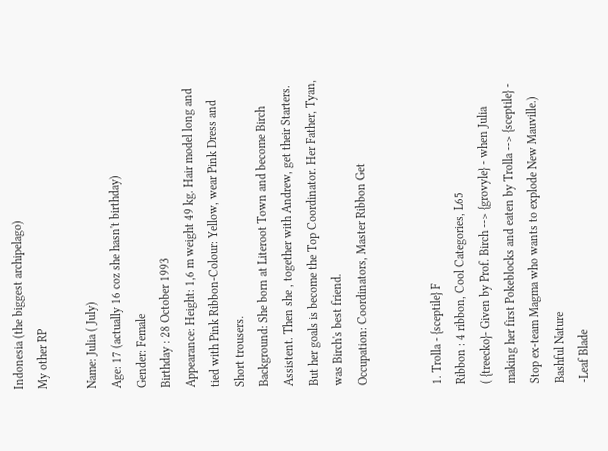Indonesia (the biggest archipelago)
My other RP

Name: Julia ( July)
Age: 17 (actually 16 coz she hasn't birthday)
Gender: Female
Birthday : 28 October 1993
Appearance: Height: 1,6 m weight 49 kg. Hair model long and tied with Pink Ribbon-Colour: Yellow, wear Pink Dress and Short trousers.
Background: She born at Literoot Town and become Birch Assistent. Then she , together with Andrew, get their Starters. But her goals is become the Top Coordinator. Her Father, Tyan, was Birch's best friend.
Occupation: Coordinators, Master Ribbon Get


1. Trolla - {sceptile} F
Ribbon : 4 ribbon, Cool Categories, L65
( {treecko}- Given by Prof. Birch --> {grovyle} - when Julia making her first Pokeblocks and eaten by Trolla --> {sceptile} - Stop ex-team Magma who wants to explode New Mauville.)
Bashful Nature
-Leaf Blade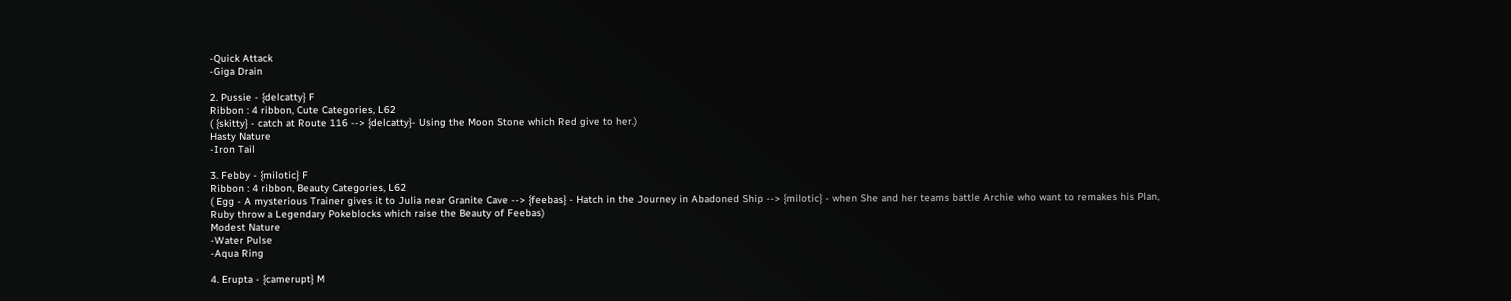-Quick Attack
-Giga Drain

2. Pussie - {delcatty} F
Ribbon : 4 ribbon, Cute Categories, L62
( {skitty} - catch at Route 116 --> {delcatty}- Using the Moon Stone which Red give to her.)
Hasty Nature
-Iron Tail

3. Febby - {milotic} F
Ribbon : 4 ribbon, Beauty Categories, L62
( Egg - A mysterious Trainer gives it to Julia near Granite Cave --> {feebas} - Hatch in the Journey in Abadoned Ship --> {milotic} - when She and her teams battle Archie who want to remakes his Plan, Ruby throw a Legendary Pokeblocks which raise the Beauty of Feebas)
Modest Nature
-Water Pulse
-Aqua Ring

4. Erupta - {camerupt} M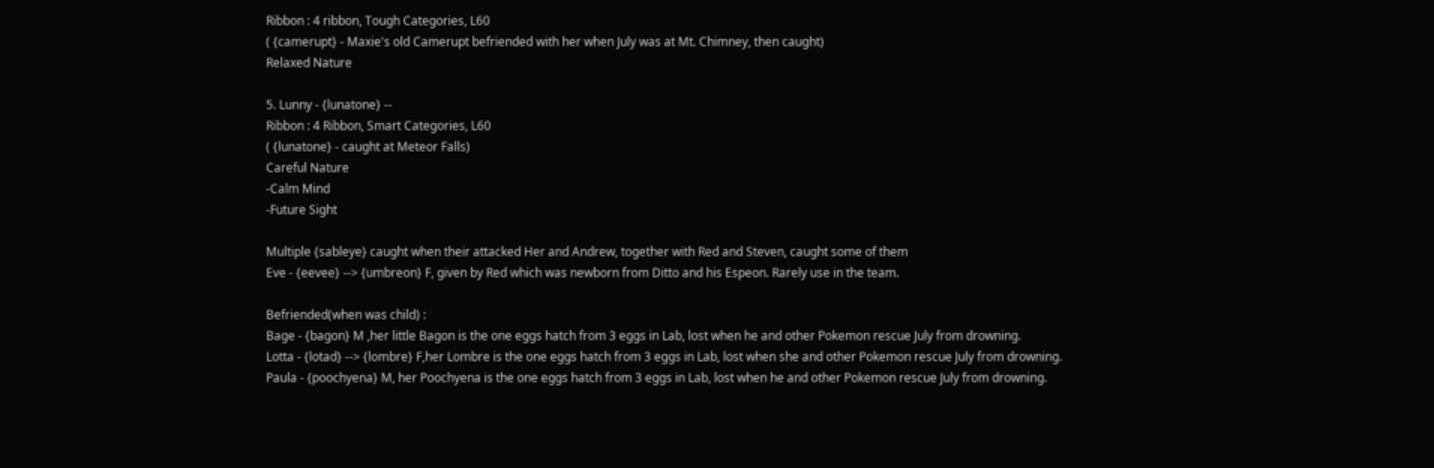Ribbon : 4 ribbon, Tough Categories, L60
( {camerupt} - Maxie's old Camerupt befriended with her when July was at Mt. Chimney, then caught)
Relaxed Nature

5. Lunny - {lunatone} --
Ribbon : 4 Ribbon, Smart Categories, L60
( {lunatone} - caught at Meteor Falls)
Careful Nature
-Calm Mind
-Future Sight

Multiple {sableye} caught when their attacked Her and Andrew, together with Red and Steven, caught some of them
Eve - {eevee} --> {umbreon} F, given by Red which was newborn from Ditto and his Espeon. Rarely use in the team.

Befriended(when was child) :
Bage - {bagon} M ,her little Bagon is the one eggs hatch from 3 eggs in Lab, lost when he and other Pokemon rescue July from drowning.
Lotta - {lotad} --> {lombre} F,her Lombre is the one eggs hatch from 3 eggs in Lab, lost when she and other Pokemon rescue July from drowning.
Paula - {poochyena} M, her Poochyena is the one eggs hatch from 3 eggs in Lab, lost when he and other Pokemon rescue July from drowning.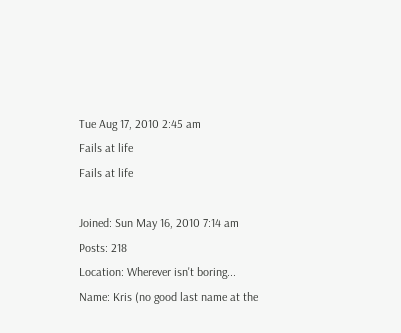Tue Aug 17, 2010 2:45 am
Fails at life
Fails at life

Joined: Sun May 16, 2010 7:14 am
Posts: 218
Location: Wherever isn't boring...
Name: Kris (no good last name at the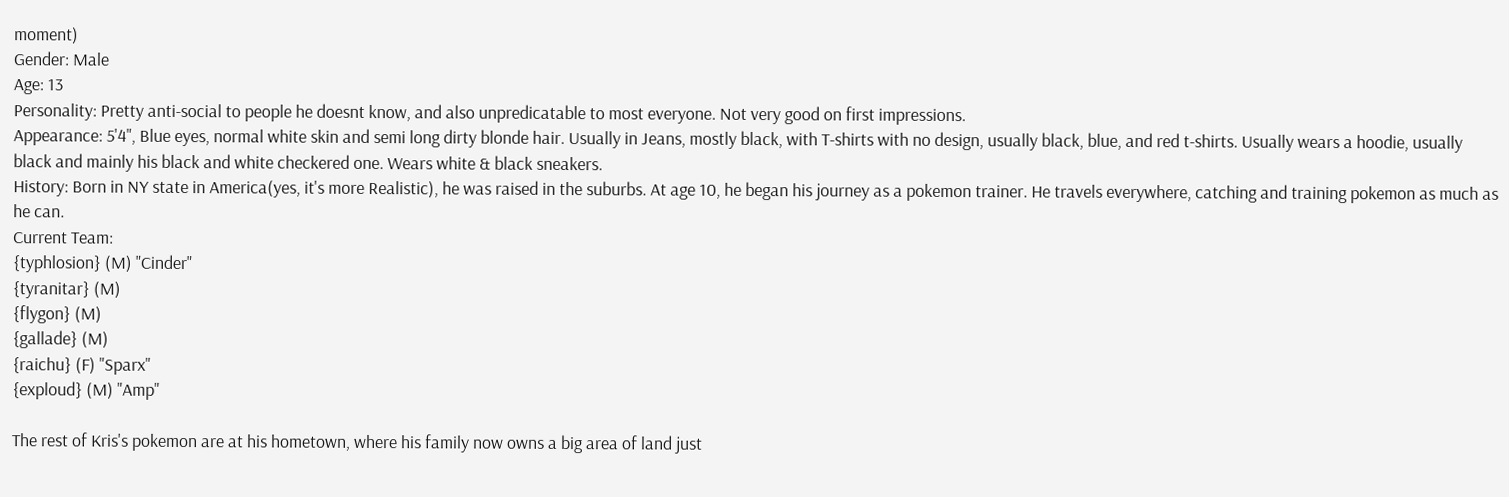moment)
Gender: Male
Age: 13
Personality: Pretty anti-social to people he doesnt know, and also unpredicatable to most everyone. Not very good on first impressions.
Appearance: 5'4", Blue eyes, normal white skin and semi long dirty blonde hair. Usually in Jeans, mostly black, with T-shirts with no design, usually black, blue, and red t-shirts. Usually wears a hoodie, usually black and mainly his black and white checkered one. Wears white & black sneakers.
History: Born in NY state in America(yes, it's more Realistic), he was raised in the suburbs. At age 10, he began his journey as a pokemon trainer. He travels everywhere, catching and training pokemon as much as he can.
Current Team:
{typhlosion} (M) "Cinder"
{tyranitar} (M)
{flygon} (M)
{gallade} (M)
{raichu} (F) "Sparx"
{exploud} (M) "Amp"

The rest of Kris's pokemon are at his hometown, where his family now owns a big area of land just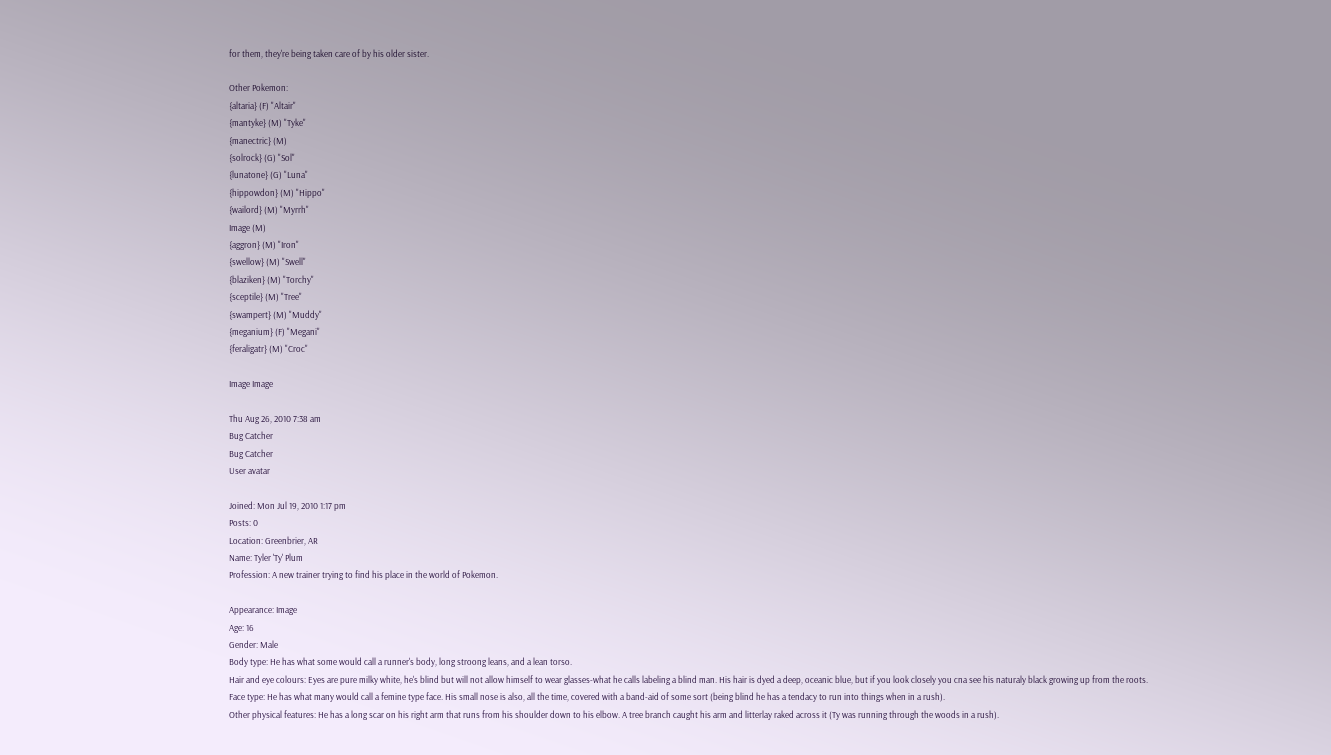for them, they're being taken care of by his older sister.

Other Pokemon:
{altaria} (F) "Altair"
{mantyke} (M) "Tyke"
{manectric} (M)
{solrock} (G) "Sol"
{lunatone} (G) "Luna"
{hippowdon} (M) "Hippo"
{wailord} (M) "Myrrh"
Image (M)
{aggron} (M) "Iron"
{swellow} (M) "Swell"
{blaziken} (M) "Torchy"
{sceptile} (M) "Tree"
{swampert} (M) "Muddy"
{meganium} (F) "Megani"
{feraligatr} (M) "Croc"

Image Image

Thu Aug 26, 2010 7:38 am
Bug Catcher
Bug Catcher
User avatar

Joined: Mon Jul 19, 2010 1:17 pm
Posts: 0
Location: Greenbrier, AR
Name: Tyler 'Ty' Plum
Profession: A new trainer trying to find his place in the world of Pokemon.

Appearance: Image
Age: 16
Gender: Male
Body type: He has what some would call a runner's body, long stroong leans, and a lean torso.
Hair and eye colours: Eyes are pure milky white, he's blind but will not allow himself to wear glasses-what he calls labeling a blind man. His hair is dyed a deep, oceanic blue, but if you look closely you cna see his naturaly black growing up from the roots.
Face type: He has what many would call a femine type face. His small nose is also, all the time, covered with a band-aid of some sort (being blind he has a tendacy to run into things when in a rush).
Other physical features: He has a long scar on his right arm that runs from his shoulder down to his elbow. A tree branch caught his arm and litterlay raked across it (Ty was running through the woods in a rush).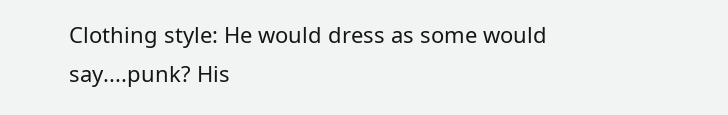Clothing style: He would dress as some would say....punk? His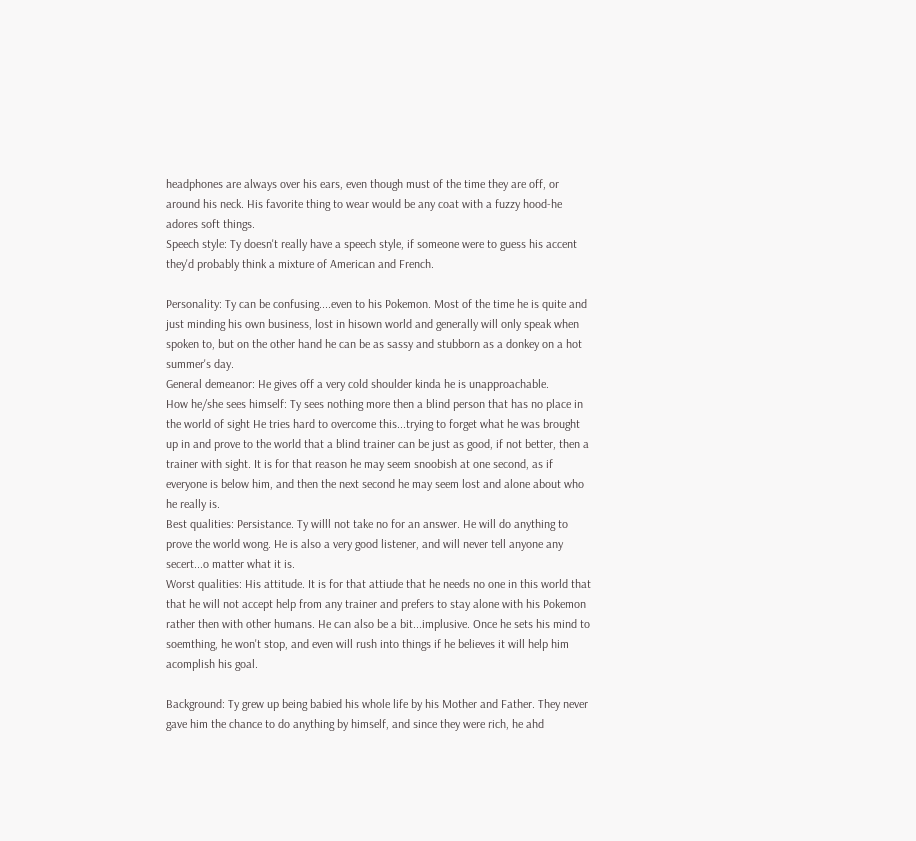headphones are always over his ears, even though must of the time they are off, or around his neck. His favorite thing to wear would be any coat with a fuzzy hood-he adores soft things.
Speech style: Ty doesn't really have a speech style, if someone were to guess his accent they'd probably think a mixture of American and French.

Personality: Ty can be confusing....even to his Pokemon. Most of the time he is quite and just minding his own business, lost in hisown world and generally will only speak when spoken to, but on the other hand he can be as sassy and stubborn as a donkey on a hot summer's day.
General demeanor: He gives off a very cold shoulder kinda he is unapproachable.
How he/she sees himself: Ty sees nothing more then a blind person that has no place in the world of sight He tries hard to overcome this...trying to forget what he was brought up in and prove to the world that a blind trainer can be just as good, if not better, then a trainer with sight. It is for that reason he may seem snoobish at one second, as if everyone is below him, and then the next second he may seem lost and alone about who he really is.
Best qualities: Persistance. Ty willl not take no for an answer. He will do anything to prove the world wong. He is also a very good listener, and will never tell anyone any secert...o matter what it is.
Worst qualities: His attitude. It is for that attiude that he needs no one in this world that that he will not accept help from any trainer and prefers to stay alone with his Pokemon rather then with other humans. He can also be a bit...implusive. Once he sets his mind to soemthing, he won't stop, and even will rush into things if he believes it will help him acomplish his goal.

Background: Ty grew up being babied his whole life by his Mother and Father. They never gave him the chance to do anything by himself, and since they were rich, he ahd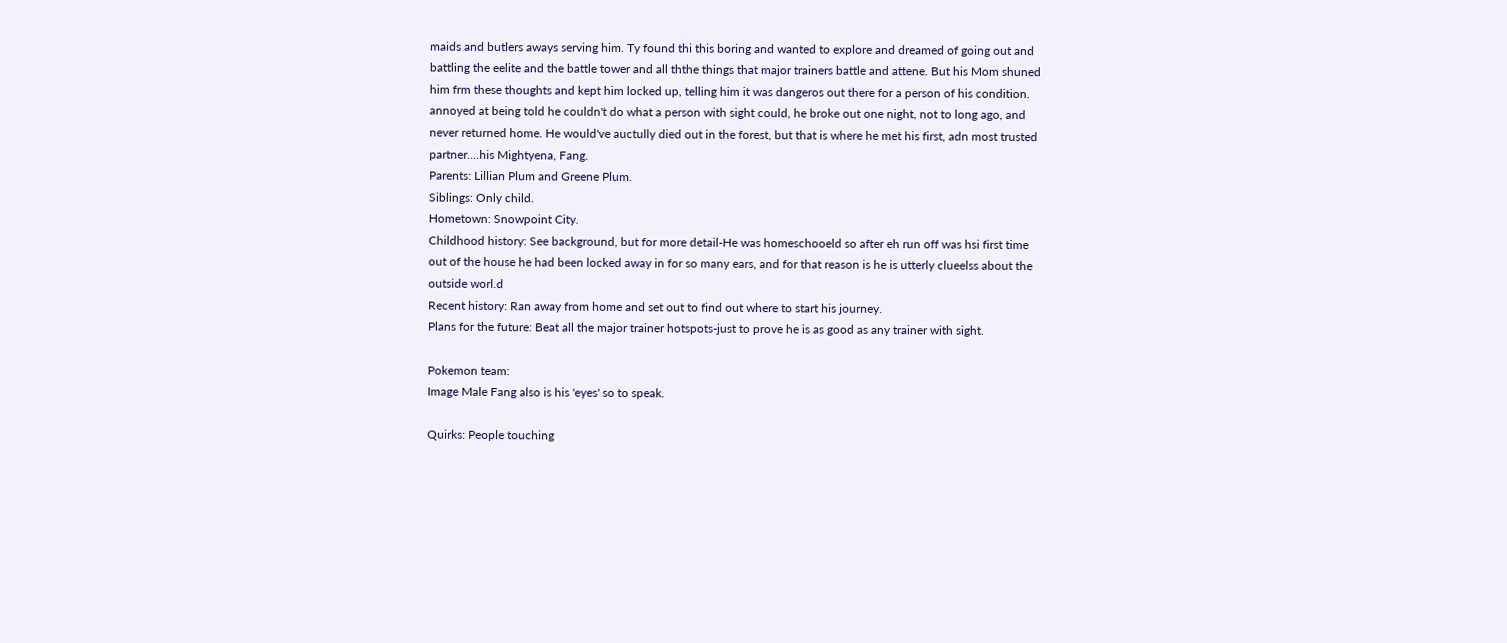maids and butlers aways serving him. Ty found thi this boring and wanted to explore and dreamed of going out and battling the eelite and the battle tower and all ththe things that major trainers battle and attene. But his Mom shuned him frm these thoughts and kept him locked up, telling him it was dangeros out there for a person of his condition. annoyed at being told he couldn't do what a person with sight could, he broke out one night, not to long ago, and never returned home. He would've auctully died out in the forest, but that is where he met his first, adn most trusted partner....his Mightyena, Fang.
Parents: Lillian Plum and Greene Plum.
Siblings: Only child.
Hometown: Snowpoint City.
Childhood history: See background, but for more detail-He was homeschooeld so after eh run off was hsi first time out of the house he had been locked away in for so many ears, and for that reason is he is utterly clueelss about the outside worl.d
Recent history: Ran away from home and set out to find out where to start his journey.
Plans for the future: Beat all the major trainer hotspots-just to prove he is as good as any trainer with sight.

Pokemon team:
Image Male Fang also is his 'eyes' so to speak.

Quirks: People touching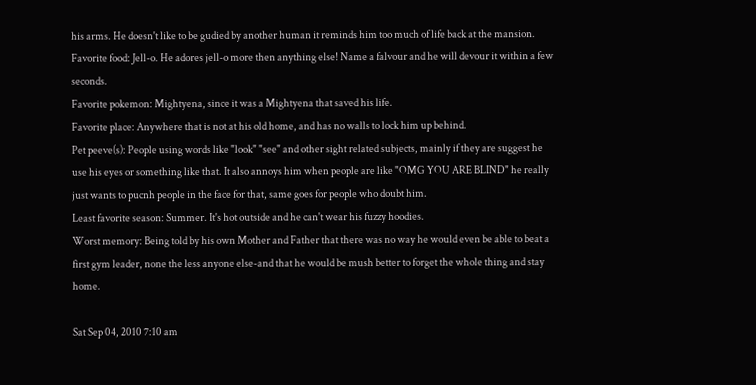his arms. He doesn't like to be gudied by another human it reminds him too much of life back at the mansion.
Favorite food: Jell-o. He adores jell-o more then anything else! Name a falvour and he will devour it within a few seconds.
Favorite pokemon: Mightyena, since it was a Mightyena that saved his life.
Favorite place: Anywhere that is not at his old home, and has no walls to lock him up behind.
Pet peeve(s): People using words like "look" "see" and other sight related subjects, mainly if they are suggest he use his eyes or something like that. It also annoys him when people are like "OMG YOU ARE BLIND" he really just wants to pucnh people in the face for that, same goes for people who doubt him.
Least favorite season: Summer. It's hot outside and he can't wear his fuzzy hoodies.
Worst memory: Being told by his own Mother and Father that there was no way he would even be able to beat a first gym leader, none the less anyone else-and that he would be mush better to forget the whole thing and stay home.

Sat Sep 04, 2010 7:10 am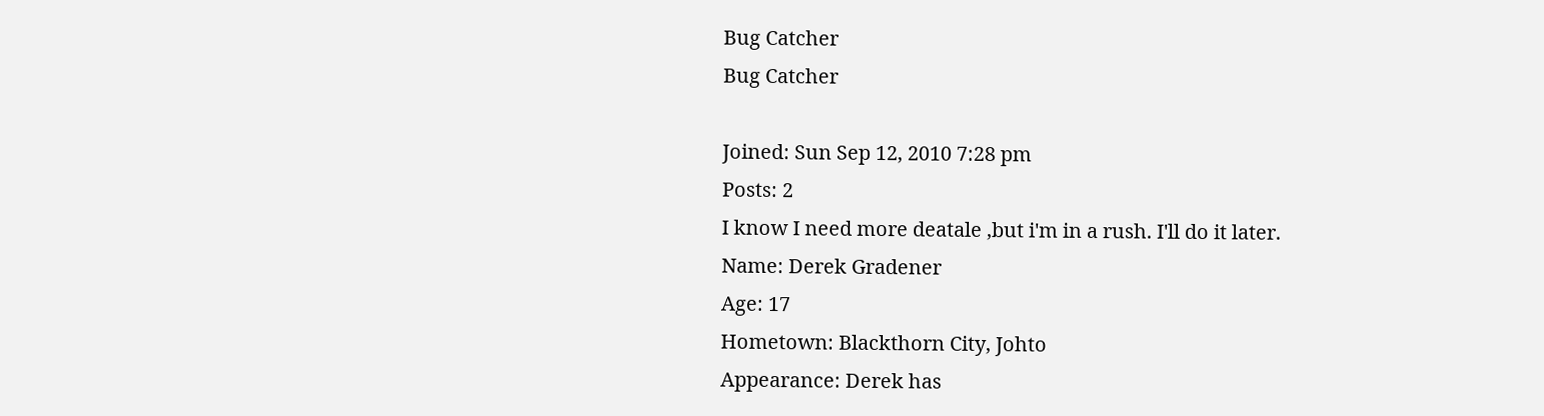Bug Catcher
Bug Catcher

Joined: Sun Sep 12, 2010 7:28 pm
Posts: 2
I know I need more deatale ,but i'm in a rush. I'll do it later.
Name: Derek Gradener
Age: 17
Hometown: Blackthorn City, Johto
Appearance: Derek has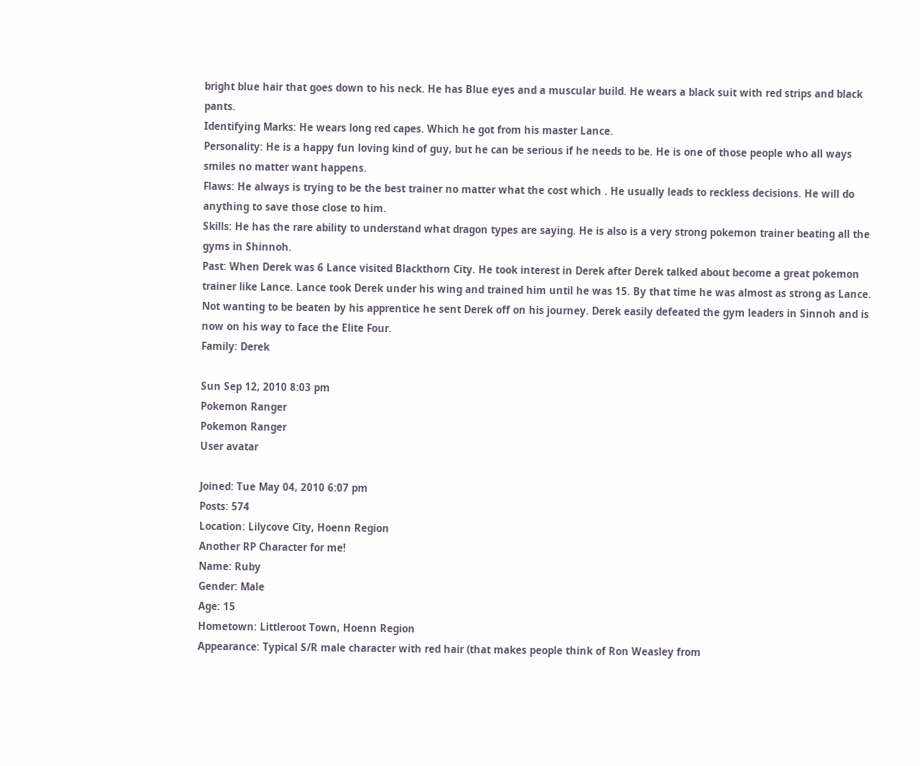bright blue hair that goes down to his neck. He has Blue eyes and a muscular build. He wears a black suit with red strips and black pants.
Identifying Marks: He wears long red capes. Which he got from his master Lance.
Personality: He is a happy fun loving kind of guy, but he can be serious if he needs to be. He is one of those people who all ways smiles no matter want happens.
Flaws: He always is trying to be the best trainer no matter what the cost which . He usually leads to reckless decisions. He will do anything to save those close to him.
Skills: He has the rare ability to understand what dragon types are saying. He is also is a very strong pokemon trainer beating all the gyms in Shinnoh.
Past: When Derek was 6 Lance visited Blackthorn City. He took interest in Derek after Derek talked about become a great pokemon trainer like Lance. Lance took Derek under his wing and trained him until he was 15. By that time he was almost as strong as Lance. Not wanting to be beaten by his apprentice he sent Derek off on his journey. Derek easily defeated the gym leaders in Sinnoh and is now on his way to face the Elite Four.
Family: Derek

Sun Sep 12, 2010 8:03 pm
Pokemon Ranger
Pokemon Ranger
User avatar

Joined: Tue May 04, 2010 6:07 pm
Posts: 574
Location: Lilycove City, Hoenn Region
Another RP Character for me!
Name: Ruby
Gender: Male
Age: 15
Hometown: Littleroot Town, Hoenn Region
Appearance: Typical S/R male character with red hair (that makes people think of Ron Weasley from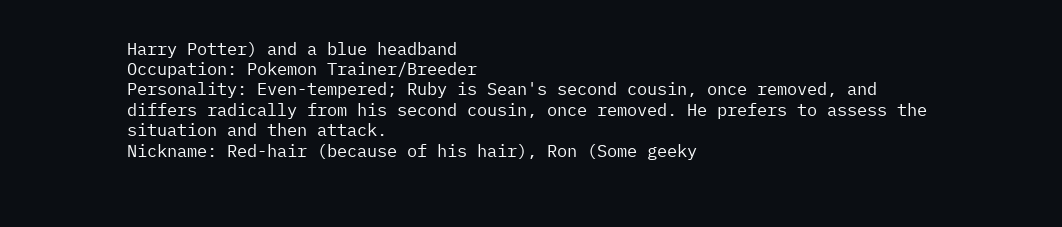Harry Potter) and a blue headband
Occupation: Pokemon Trainer/Breeder
Personality: Even-tempered; Ruby is Sean's second cousin, once removed, and differs radically from his second cousin, once removed. He prefers to assess the situation and then attack.
Nickname: Red-hair (because of his hair), Ron (Some geeky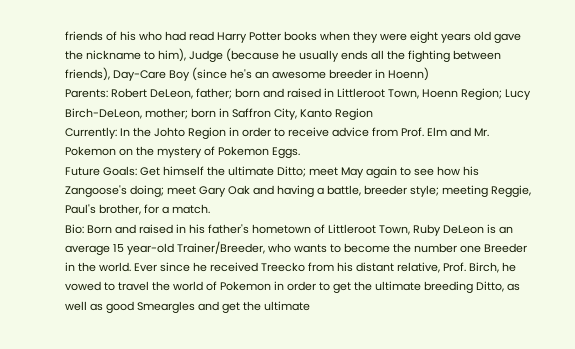friends of his who had read Harry Potter books when they were eight years old gave the nickname to him), Judge (because he usually ends all the fighting between friends), Day-Care Boy (since he's an awesome breeder in Hoenn)
Parents: Robert DeLeon, father; born and raised in Littleroot Town, Hoenn Region; Lucy Birch-DeLeon, mother; born in Saffron City, Kanto Region
Currently: In the Johto Region in order to receive advice from Prof. Elm and Mr. Pokemon on the mystery of Pokemon Eggs.
Future Goals: Get himself the ultimate Ditto; meet May again to see how his Zangoose's doing; meet Gary Oak and having a battle, breeder style; meeting Reggie, Paul's brother, for a match.
Bio: Born and raised in his father's hometown of Littleroot Town, Ruby DeLeon is an average 15 year-old Trainer/Breeder, who wants to become the number one Breeder in the world. Ever since he received Treecko from his distant relative, Prof. Birch, he vowed to travel the world of Pokemon in order to get the ultimate breeding Ditto, as well as good Smeargles and get the ultimate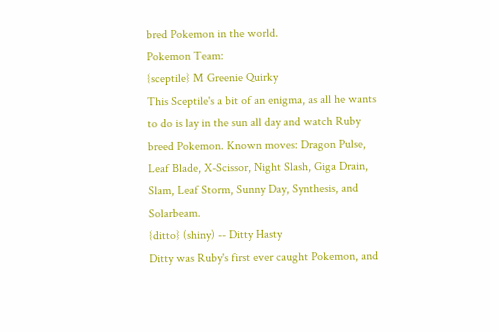bred Pokemon in the world.
Pokemon Team:
{sceptile} M Greenie Quirky
This Sceptile's a bit of an enigma, as all he wants to do is lay in the sun all day and watch Ruby breed Pokemon. Known moves: Dragon Pulse, Leaf Blade, X-Scissor, Night Slash, Giga Drain, Slam, Leaf Storm, Sunny Day, Synthesis, and Solarbeam.
{ditto} (shiny) -- Ditty Hasty
Ditty was Ruby's first ever caught Pokemon, and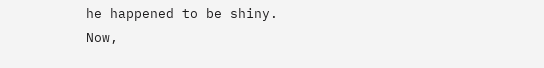he happened to be shiny. Now,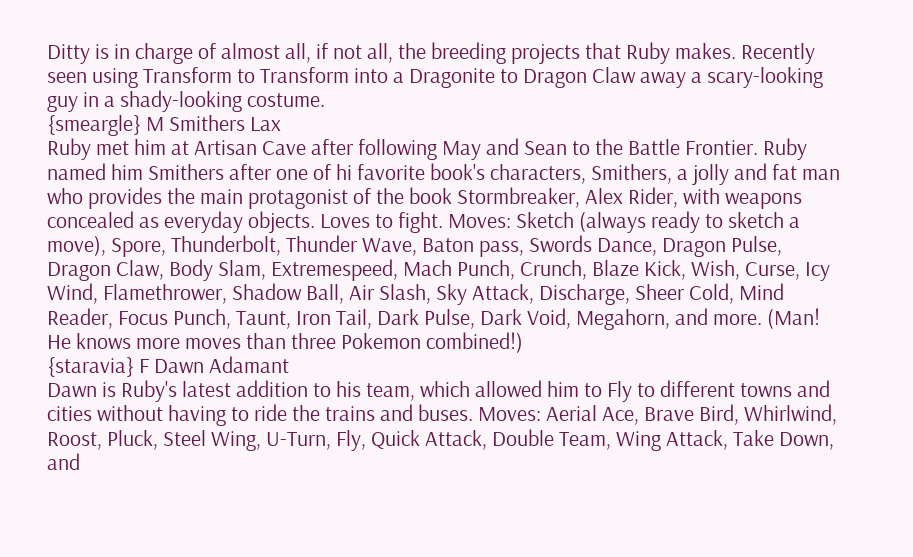Ditty is in charge of almost all, if not all, the breeding projects that Ruby makes. Recently seen using Transform to Transform into a Dragonite to Dragon Claw away a scary-looking guy in a shady-looking costume.
{smeargle} M Smithers Lax
Ruby met him at Artisan Cave after following May and Sean to the Battle Frontier. Ruby named him Smithers after one of hi favorite book's characters, Smithers, a jolly and fat man who provides the main protagonist of the book Stormbreaker, Alex Rider, with weapons concealed as everyday objects. Loves to fight. Moves: Sketch (always ready to sketch a move), Spore, Thunderbolt, Thunder Wave, Baton pass, Swords Dance, Dragon Pulse, Dragon Claw, Body Slam, Extremespeed, Mach Punch, Crunch, Blaze Kick, Wish, Curse, Icy Wind, Flamethrower, Shadow Ball, Air Slash, Sky Attack, Discharge, Sheer Cold, Mind Reader, Focus Punch, Taunt, Iron Tail, Dark Pulse, Dark Void, Megahorn, and more. (Man! He knows more moves than three Pokemon combined!)
{staravia} F Dawn Adamant
Dawn is Ruby's latest addition to his team, which allowed him to Fly to different towns and cities without having to ride the trains and buses. Moves: Aerial Ace, Brave Bird, Whirlwind, Roost, Pluck, Steel Wing, U-Turn, Fly, Quick Attack, Double Team, Wing Attack, Take Down, and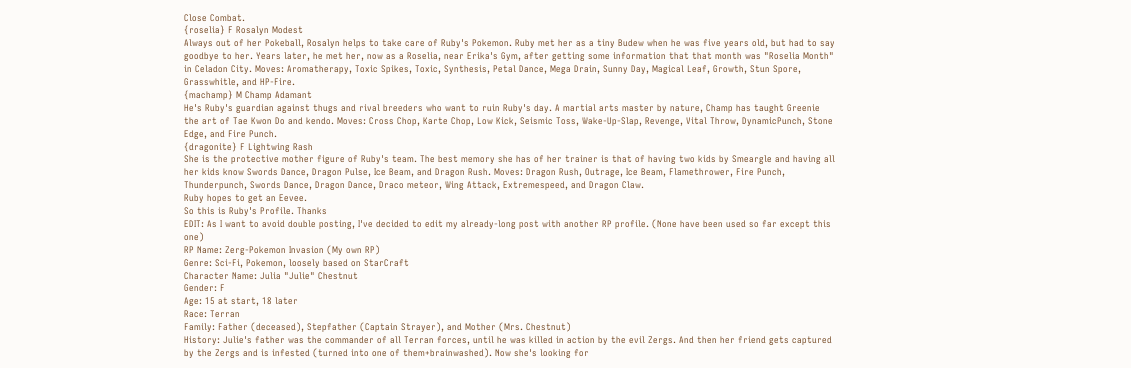Close Combat.
{roselia} F Rosalyn Modest
Always out of her Pokeball, Rosalyn helps to take care of Ruby's Pokemon. Ruby met her as a tiny Budew when he was five years old, but had to say goodbye to her. Years later, he met her, now as a Roselia, near Erika's Gym, after getting some information that that month was "Roselia Month" in Celadon City. Moves: Aromatherapy, Toxic Spikes, Toxic, Synthesis, Petal Dance, Mega Drain, Sunny Day, Magical Leaf, Growth, Stun Spore, Grasswhitle, and HP-Fire.
{machamp} M Champ Adamant
He's Ruby's guardian against thugs and rival breeders who want to ruin Ruby's day. A martial arts master by nature, Champ has taught Greenie the art of Tae Kwon Do and kendo. Moves: Cross Chop, Karte Chop, Low Kick, Seismic Toss, Wake-Up-Slap, Revenge, Vital Throw, DynamicPunch, Stone Edge, and Fire Punch.
{dragonite} F Lightwing Rash
She is the protective mother figure of Ruby's team. The best memory she has of her trainer is that of having two kids by Smeargle and having all her kids know Swords Dance, Dragon Pulse, Ice Beam, and Dragon Rush. Moves: Dragon Rush, Outrage, Ice Beam, Flamethrower, Fire Punch, Thunderpunch, Swords Dance, Dragon Dance, Draco meteor, Wing Attack, Extremespeed, and Dragon Claw.
Ruby hopes to get an Eevee.
So this is Ruby's Profile. Thanks
EDIT: As I want to avoid double posting, I've decided to edit my already-long post with another RP profile. (None have been used so far except this one)
RP Name: Zerg-Pokemon Invasion (My own RP)
Genre: Sci-Fi, Pokemon, loosely based on StarCraft
Character Name: Julia "Julie" Chestnut
Gender: F
Age: 15 at start, 18 later
Race: Terran
Family: Father (deceased), Stepfather (Captain Strayer), and Mother (Mrs. Chestnut)
History: Julie's father was the commander of all Terran forces, until he was killed in action by the evil Zergs. And then her friend gets captured by the Zergs and is infested (turned into one of them+brainwashed). Now she's looking for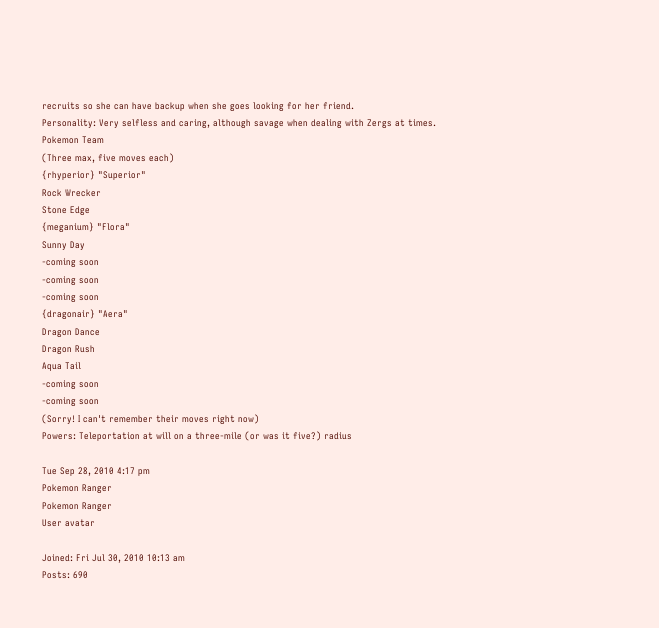recruits so she can have backup when she goes looking for her friend.
Personality: Very selfless and caring, although savage when dealing with Zergs at times.
Pokemon Team
(Three max, five moves each)
{rhyperior} "Superior"
Rock Wrecker
Stone Edge
{meganium} "Flora"
Sunny Day
-coming soon
-coming soon
-coming soon
{dragonair} "Aera"
Dragon Dance
Dragon Rush
Aqua Tail
-coming soon
-coming soon
(Sorry! I can't remember their moves right now)
Powers: Teleportation at will on a three-mile (or was it five?) radius

Tue Sep 28, 2010 4:17 pm
Pokemon Ranger
Pokemon Ranger
User avatar

Joined: Fri Jul 30, 2010 10:13 am
Posts: 690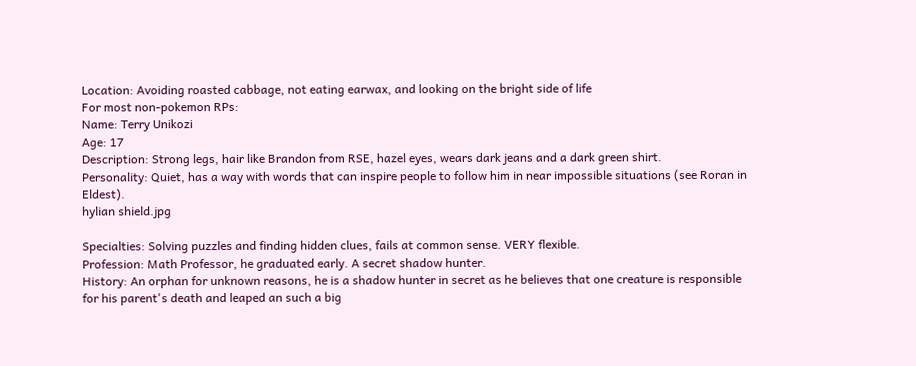Location: Avoiding roasted cabbage, not eating earwax, and looking on the bright side of life
For most non-pokemon RPs:
Name: Terry Unikozi
Age: 17
Description: Strong legs, hair like Brandon from RSE, hazel eyes, wears dark jeans and a dark green shirt.
Personality: Quiet, has a way with words that can inspire people to follow him in near impossible situations (see Roran in Eldest).
hylian shield.jpg

Specialties: Solving puzzles and finding hidden clues, fails at common sense. VERY flexible.
Profession: Math Professor, he graduated early. A secret shadow hunter.
History: An orphan for unknown reasons, he is a shadow hunter in secret as he believes that one creature is responsible for his parent's death and leaped an such a big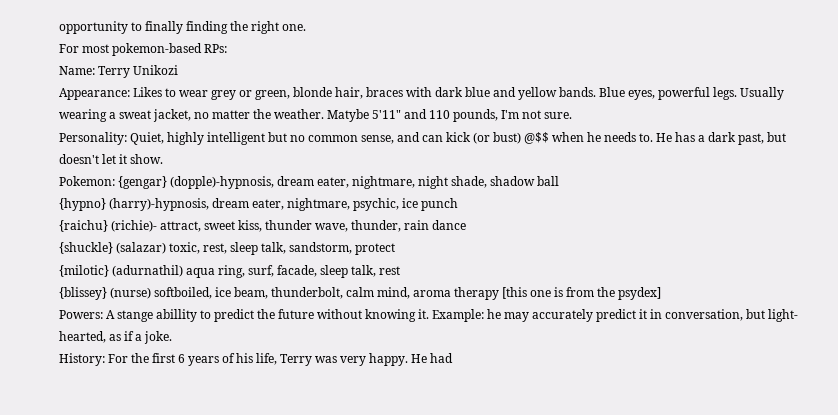opportunity to finally finding the right one.
For most pokemon-based RPs:
Name: Terry Unikozi
Appearance: Likes to wear grey or green, blonde hair, braces with dark blue and yellow bands. Blue eyes, powerful legs. Usually wearing a sweat jacket, no matter the weather. Matybe 5'11" and 110 pounds, I'm not sure.
Personality: Quiet, highly intelligent but no common sense, and can kick (or bust) @$$ when he needs to. He has a dark past, but doesn't let it show.
Pokemon: {gengar} (dopple)-hypnosis, dream eater, nightmare, night shade, shadow ball
{hypno} (harry)-hypnosis, dream eater, nightmare, psychic, ice punch
{raichu} (richie)- attract, sweet kiss, thunder wave, thunder, rain dance
{shuckle} (salazar) toxic, rest, sleep talk, sandstorm, protect
{milotic} (adurnathil) aqua ring, surf, facade, sleep talk, rest
{blissey} (nurse) softboiled, ice beam, thunderbolt, calm mind, aroma therapy [this one is from the psydex]
Powers: A stange abillity to predict the future without knowing it. Example: he may accurately predict it in conversation, but light-hearted, as if a joke.
History: For the first 6 years of his life, Terry was very happy. He had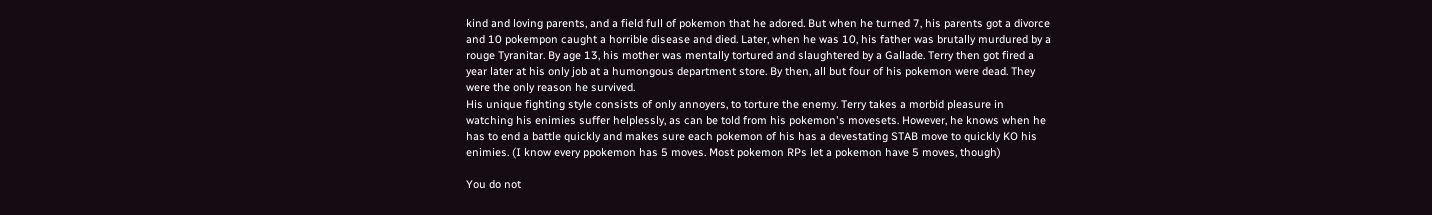kind and loving parents, and a field full of pokemon that he adored. But when he turned 7, his parents got a divorce and 10 pokempon caught a horrible disease and died. Later, when he was 10, his father was brutally murdured by a rouge Tyranitar. By age 13, his mother was mentally tortured and slaughtered by a Gallade. Terry then got fired a year later at his only job at a humongous department store. By then, all but four of his pokemon were dead. They were the only reason he survived.
His unique fighting style consists of only annoyers, to torture the enemy. Terry takes a morbid pleasure in watching his enimies suffer helplessly, as can be told from his pokemon's movesets. However, he knows when he has to end a battle quickly and makes sure each pokemon of his has a devestating STAB move to quickly KO his enimies. (I know every ppokemon has 5 moves. Most pokemon RPs let a pokemon have 5 moves, though)

You do not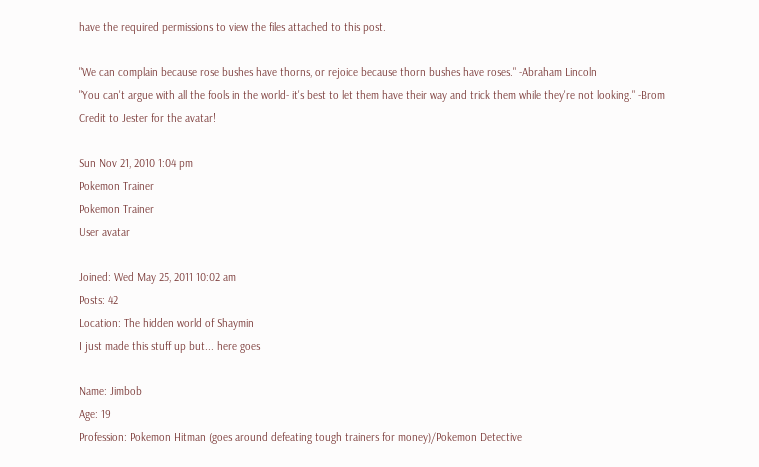have the required permissions to view the files attached to this post.

"We can complain because rose bushes have thorns, or rejoice because thorn bushes have roses." -Abraham Lincoln
"You can't argue with all the fools in the world- it's best to let them have their way and trick them while they're not looking." -Brom
Credit to Jester for the avatar!

Sun Nov 21, 2010 1:04 pm
Pokemon Trainer
Pokemon Trainer
User avatar

Joined: Wed May 25, 2011 10:02 am
Posts: 42
Location: The hidden world of Shaymin
I just made this stuff up but... here goes

Name: Jimbob
Age: 19
Profession: Pokemon Hitman (goes around defeating tough trainers for money)/Pokemon Detective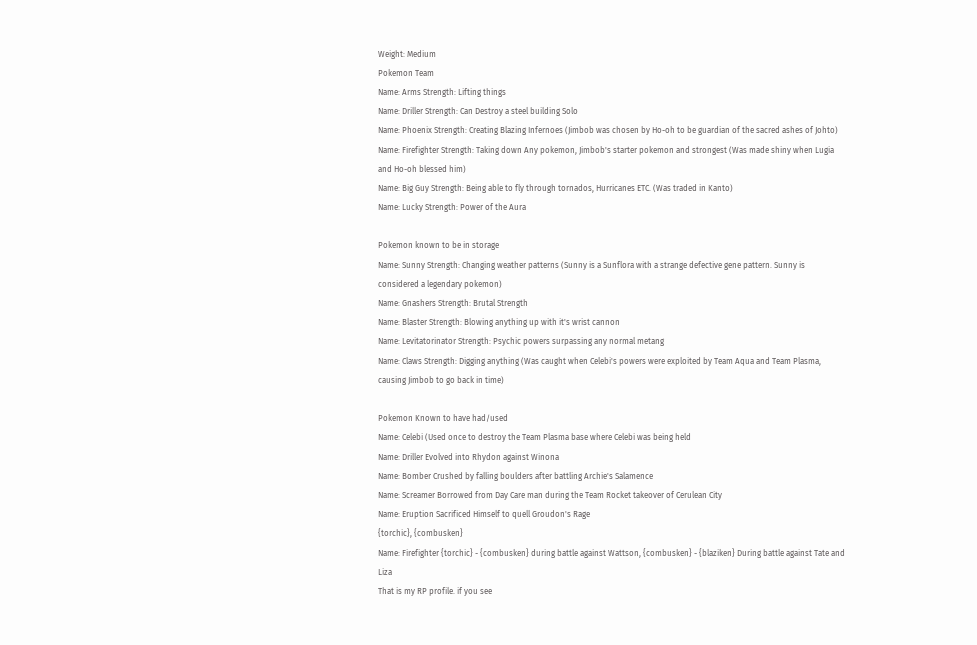Weight: Medium
Pokemon Team
Name: Arms Strength: Lifting things
Name: Driller Strength: Can Destroy a steel building Solo
Name: Phoenix Strength: Creating Blazing Infernoes (Jimbob was chosen by Ho-oh to be guardian of the sacred ashes of Johto)
Name: Firefighter Strength: Taking down Any pokemon, Jimbob's starter pokemon and strongest (Was made shiny when Lugia and Ho-oh blessed him)
Name: Big Guy Strength: Being able to fly through tornados, Hurricanes ETC. (Was traded in Kanto)
Name: Lucky Strength: Power of the Aura

Pokemon known to be in storage
Name: Sunny Strength: Changing weather patterns (Sunny is a Sunflora with a strange defective gene pattern. Sunny is considered a legendary pokemon)
Name: Gnashers Strength: Brutal Strength
Name: Blaster Strength: Blowing anything up with it's wrist cannon
Name: Levitatorinator Strength: Psychic powers surpassing any normal metang
Name: Claws Strength: Digging anything (Was caught when Celebi's powers were exploited by Team Aqua and Team Plasma, causing Jimbob to go back in time)

Pokemon Known to have had/used
Name: Celebi (Used once to destroy the Team Plasma base where Celebi was being held
Name: Driller Evolved into Rhydon against Winona
Name: Bomber Crushed by falling boulders after battling Archie's Salamence
Name: Screamer Borrowed from Day Care man during the Team Rocket takeover of Cerulean City
Name: Eruption Sacrificed Himself to quell Groudon's Rage
{torchic}, {combusken}
Name: Firefighter {torchic} - {combusken} during battle against Wattson, {combusken} - {blaziken} During battle against Tate and Liza
That is my RP profile. if you see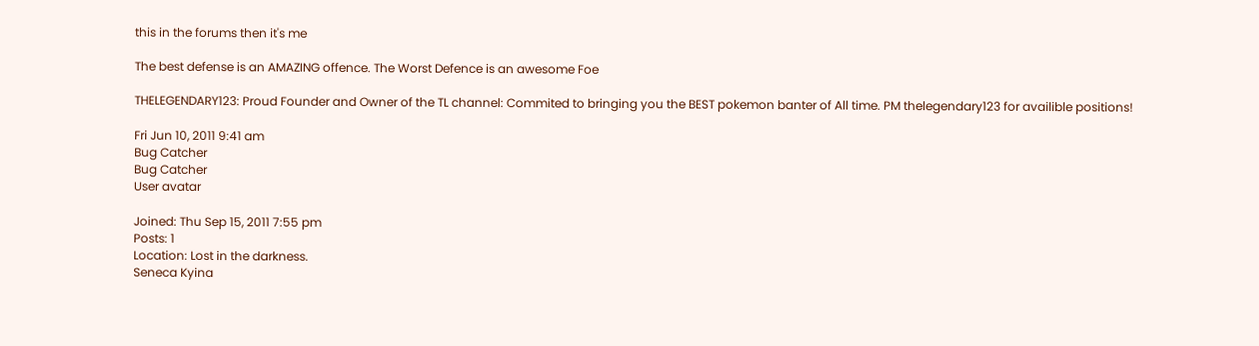this in the forums then it's me

The best defense is an AMAZING offence. The Worst Defence is an awesome Foe

THELEGENDARY123: Proud Founder and Owner of the TL channel: Commited to bringing you the BEST pokemon banter of All time. PM thelegendary123 for availible positions!

Fri Jun 10, 2011 9:41 am
Bug Catcher
Bug Catcher
User avatar

Joined: Thu Sep 15, 2011 7:55 pm
Posts: 1
Location: Lost in the darkness.
Seneca Kyina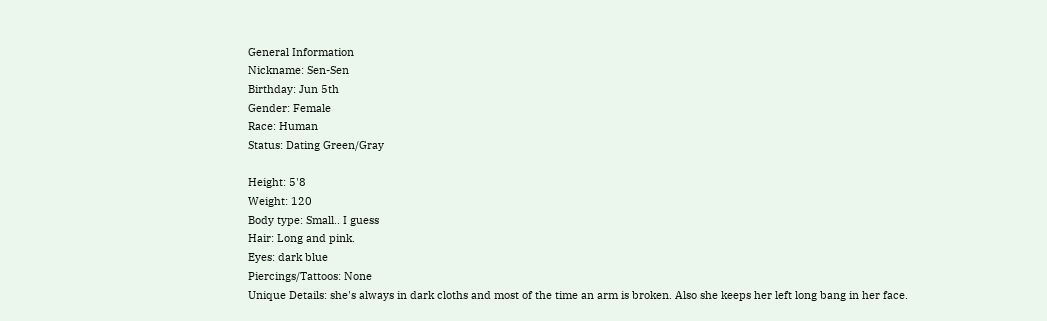General Information
Nickname: Sen-Sen
Birthday: Jun 5th
Gender: Female
Race: Human
Status: Dating Green/Gray

Height: 5'8
Weight: 120
Body type: Small.. I guess
Hair: Long and pink.
Eyes: dark blue
Piercings/Tattoos: None
Unique Details: she's always in dark cloths and most of the time an arm is broken. Also she keeps her left long bang in her face.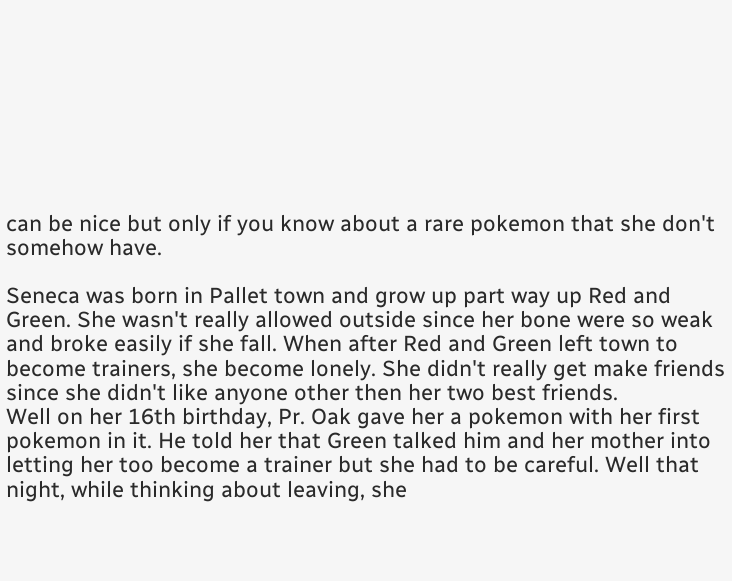can be nice but only if you know about a rare pokemon that she don't somehow have.

Seneca was born in Pallet town and grow up part way up Red and Green. She wasn't really allowed outside since her bone were so weak and broke easily if she fall. When after Red and Green left town to become trainers, she become lonely. She didn't really get make friends since she didn't like anyone other then her two best friends.
Well on her 16th birthday, Pr. Oak gave her a pokemon with her first pokemon in it. He told her that Green talked him and her mother into letting her too become a trainer but she had to be careful. Well that night, while thinking about leaving, she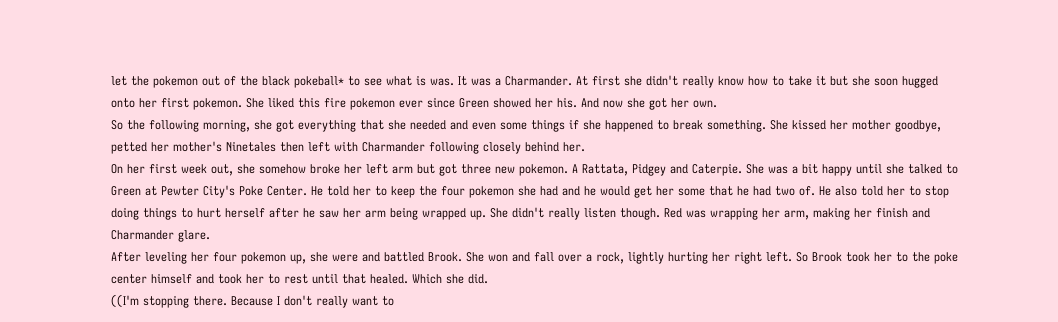let the pokemon out of the black pokeball* to see what is was. It was a Charmander. At first she didn't really know how to take it but she soon hugged onto her first pokemon. She liked this fire pokemon ever since Green showed her his. And now she got her own.
So the following morning, she got everything that she needed and even some things if she happened to break something. She kissed her mother goodbye, petted her mother's Ninetales then left with Charmander following closely behind her.
On her first week out, she somehow broke her left arm but got three new pokemon. A Rattata, Pidgey and Caterpie. She was a bit happy until she talked to Green at Pewter City's Poke Center. He told her to keep the four pokemon she had and he would get her some that he had two of. He also told her to stop doing things to hurt herself after he saw her arm being wrapped up. She didn't really listen though. Red was wrapping her arm, making her finish and Charmander glare.
After leveling her four pokemon up, she were and battled Brook. She won and fall over a rock, lightly hurting her right left. So Brook took her to the poke center himself and took her to rest until that healed. Which she did.
((I'm stopping there. Because I don't really want to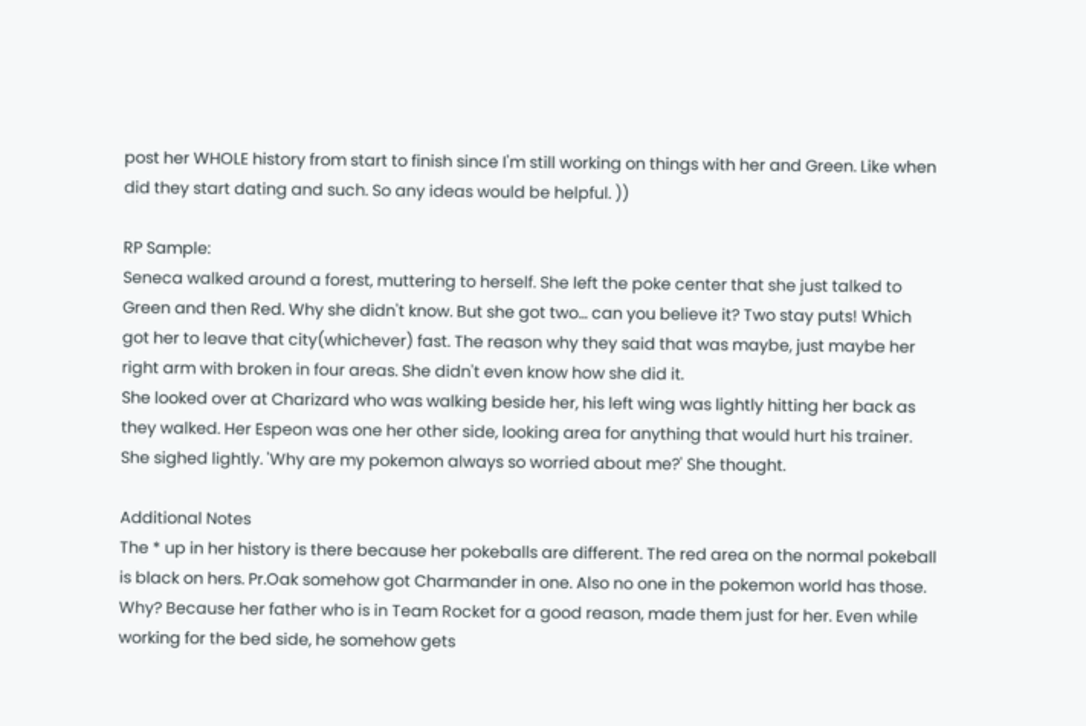post her WHOLE history from start to finish since I'm still working on things with her and Green. Like when did they start dating and such. So any ideas would be helpful. ))

RP Sample:
Seneca walked around a forest, muttering to herself. She left the poke center that she just talked to Green and then Red. Why she didn't know. But she got two... can you believe it? Two stay puts! Which got her to leave that city(whichever) fast. The reason why they said that was maybe, just maybe her right arm with broken in four areas. She didn't even know how she did it.
She looked over at Charizard who was walking beside her, his left wing was lightly hitting her back as they walked. Her Espeon was one her other side, looking area for anything that would hurt his trainer. She sighed lightly. 'Why are my pokemon always so worried about me?' She thought.

Additional Notes
The * up in her history is there because her pokeballs are different. The red area on the normal pokeball is black on hers. Pr.Oak somehow got Charmander in one. Also no one in the pokemon world has those. Why? Because her father who is in Team Rocket for a good reason, made them just for her. Even while working for the bed side, he somehow gets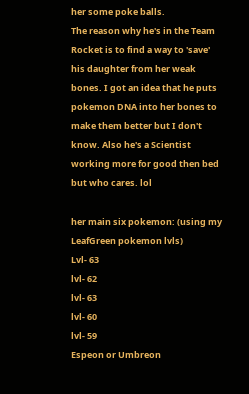her some poke balls.
The reason why he's in the Team Rocket is to find a way to 'save' his daughter from her weak bones. I got an idea that he puts pokemon DNA into her bones to make them better but I don't know. Also he's a Scientist working more for good then bed but who cares. lol

her main six pokemon: (using my LeafGreen pokemon lvls)
Lvl- 63
lvl- 62
lvl- 63
lvl- 60
lvl- 59
Espeon or Umbreon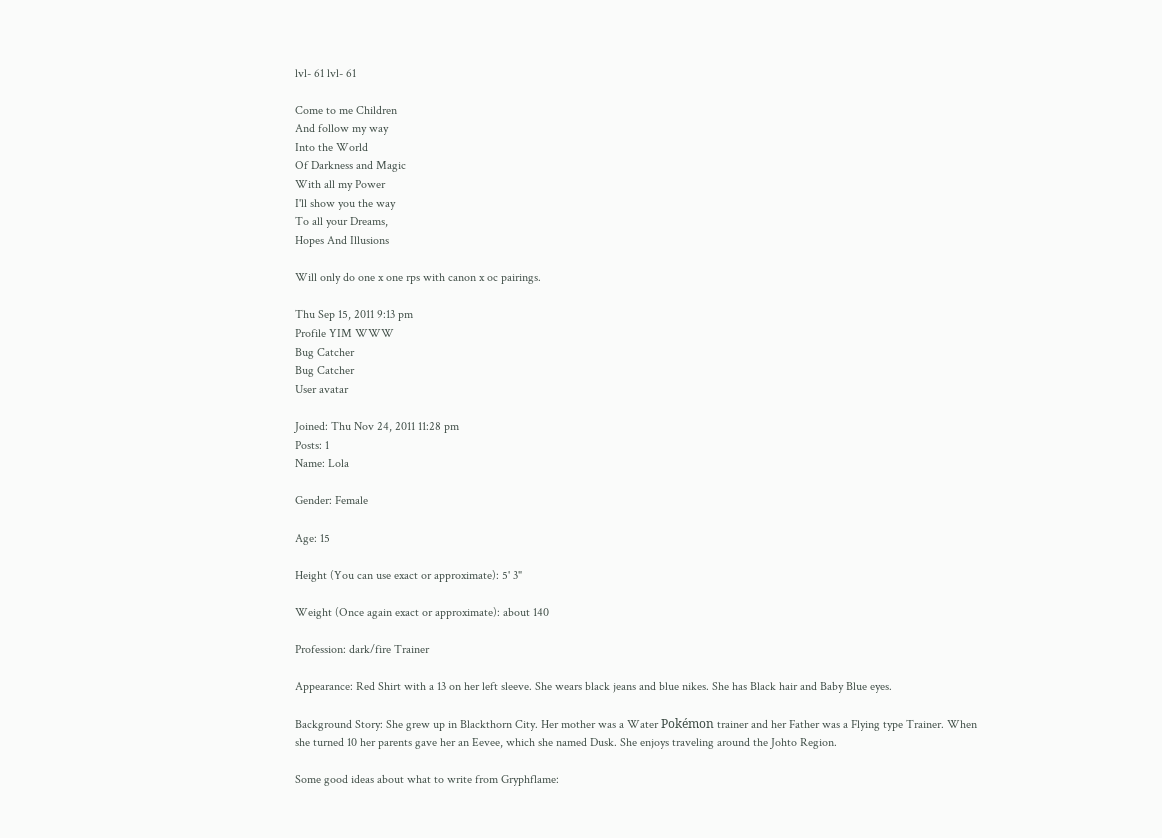lvl- 61 lvl- 61

Come to me Children
And follow my way
Into the World
Of Darkness and Magic
With all my Power
I'll show you the way
To all your Dreams,
Hopes And Illusions

Will only do one x one rps with canon x oc pairings.

Thu Sep 15, 2011 9:13 pm
Profile YIM WWW
Bug Catcher
Bug Catcher
User avatar

Joined: Thu Nov 24, 2011 11:28 pm
Posts: 1
Name: Lola

Gender: Female

Age: 15

Height (You can use exact or approximate): 5' 3"

Weight (Once again exact or approximate): about 140

Profession: dark/fire Trainer

Appearance: Red Shirt with a 13 on her left sleeve. She wears black jeans and blue nikes. She has Black hair and Baby Blue eyes.

Background Story: She grew up in Blackthorn City. Her mother was a Water Pokémon trainer and her Father was a Flying type Trainer. When she turned 10 her parents gave her an Eevee, which she named Dusk. She enjoys traveling around the Johto Region.

Some good ideas about what to write from Gryphflame: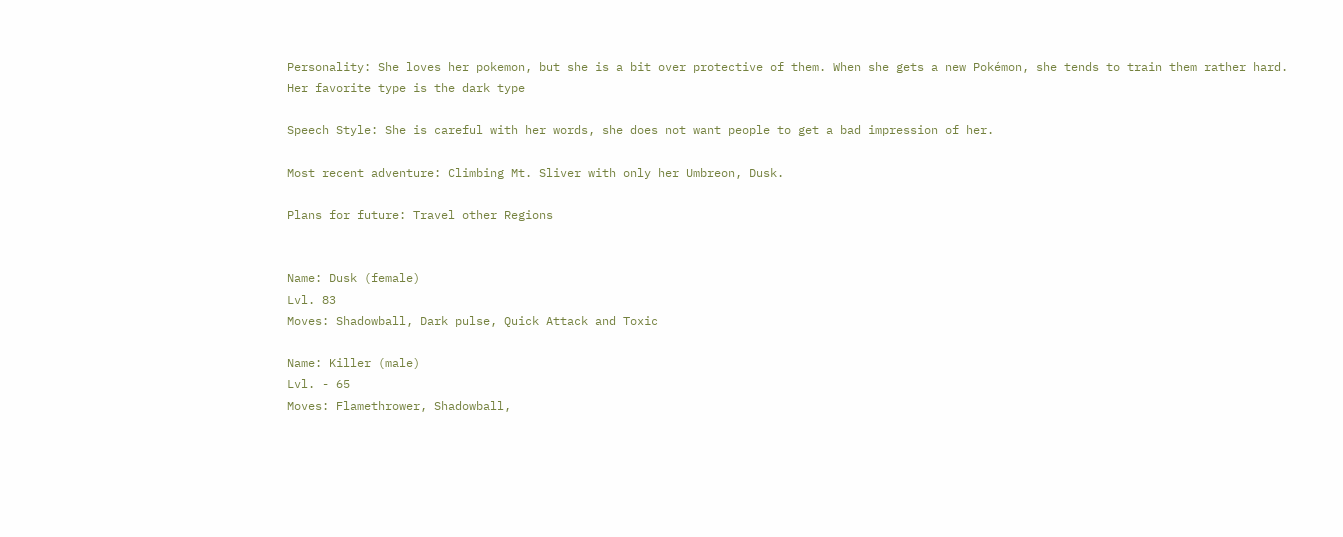Personality: She loves her pokemon, but she is a bit over protective of them. When she gets a new Pokémon, she tends to train them rather hard. Her favorite type is the dark type

Speech Style: She is careful with her words, she does not want people to get a bad impression of her.

Most recent adventure: Climbing Mt. Sliver with only her Umbreon, Dusk.

Plans for future: Travel other Regions


Name: Dusk (female)
Lvl. 83
Moves: Shadowball, Dark pulse, Quick Attack and Toxic

Name: Killer (male)
Lvl. - 65
Moves: Flamethrower, Shadowball,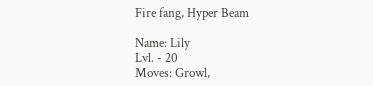Fire fang, Hyper Beam

Name: Lily
Lvl. - 20
Moves: Growl,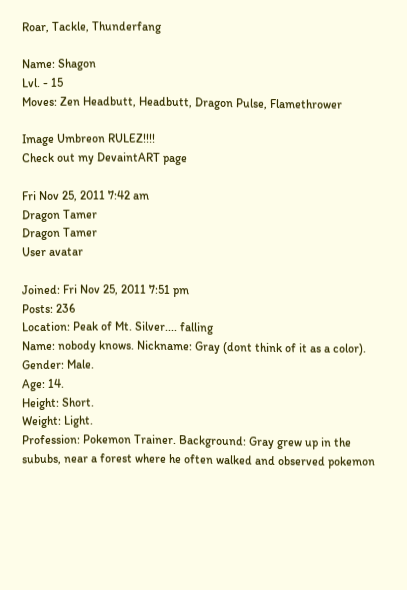Roar, Tackle, Thunderfang

Name: Shagon
Lvl. - 15
Moves: Zen Headbutt, Headbutt, Dragon Pulse, Flamethrower

Image Umbreon RULEZ!!!!
Check out my DevaintART page

Fri Nov 25, 2011 7:42 am
Dragon Tamer
Dragon Tamer
User avatar

Joined: Fri Nov 25, 2011 7:51 pm
Posts: 236
Location: Peak of Mt. Silver.... falling
Name: nobody knows. Nickname: Gray (dont think of it as a color). Gender: Male.
Age: 14.
Height: Short.
Weight: Light.
Profession: Pokemon Trainer. Background: Gray grew up in the sububs, near a forest where he often walked and observed pokemon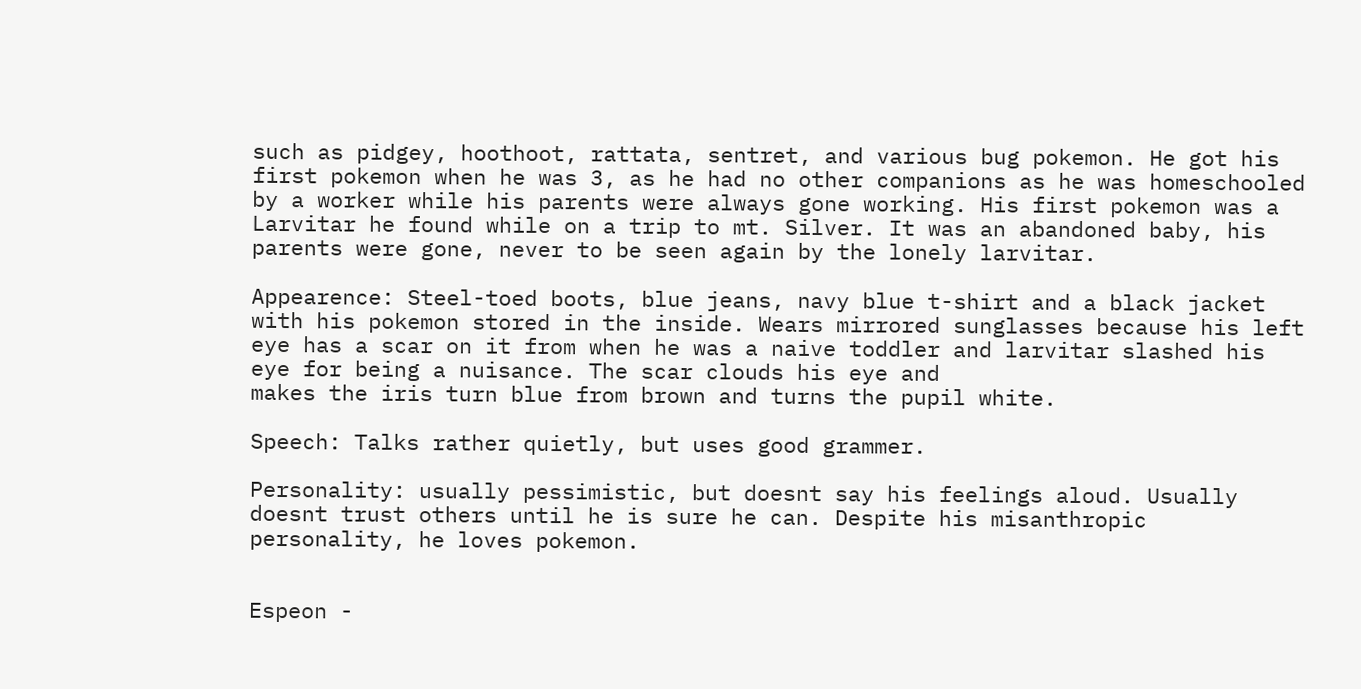such as pidgey, hoothoot, rattata, sentret, and various bug pokemon. He got his first pokemon when he was 3, as he had no other companions as he was homeschooled by a worker while his parents were always gone working. His first pokemon was a Larvitar he found while on a trip to mt. Silver. It was an abandoned baby, his parents were gone, never to be seen again by the lonely larvitar.

Appearence: Steel-toed boots, blue jeans, navy blue t-shirt and a black jacket with his pokemon stored in the inside. Wears mirrored sunglasses because his left eye has a scar on it from when he was a naive toddler and larvitar slashed his eye for being a nuisance. The scar clouds his eye and
makes the iris turn blue from brown and turns the pupil white.

Speech: Talks rather quietly, but uses good grammer.

Personality: usually pessimistic, but doesnt say his feelings aloud. Usually doesnt trust others until he is sure he can. Despite his misanthropic personality, he loves pokemon.


Espeon -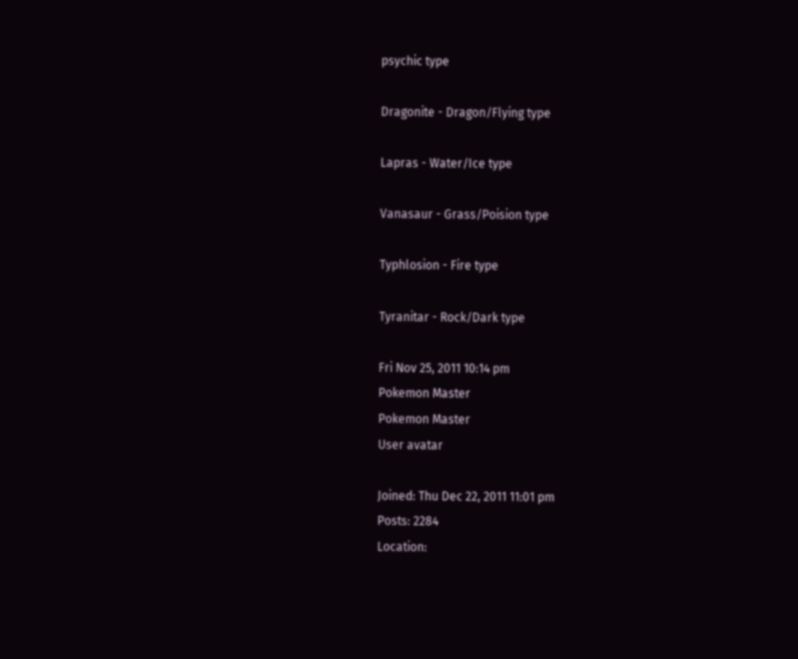psychic type

Dragonite - Dragon/Flying type

Lapras - Water/Ice type

Vanasaur - Grass/Poision type

Typhlosion - Fire type

Tyranitar - Rock/Dark type

Fri Nov 25, 2011 10:14 pm
Pokemon Master
Pokemon Master
User avatar

Joined: Thu Dec 22, 2011 11:01 pm
Posts: 2284
Location: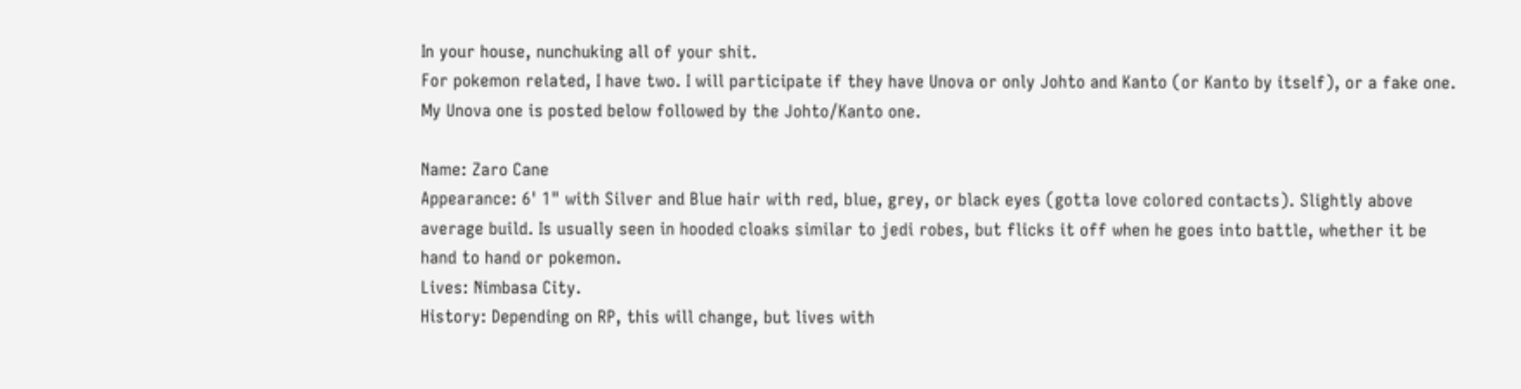In your house, nunchuking all of your shit.
For pokemon related, I have two. I will participate if they have Unova or only Johto and Kanto (or Kanto by itself), or a fake one. My Unova one is posted below followed by the Johto/Kanto one.

Name: Zaro Cane
Appearance: 6' 1" with Silver and Blue hair with red, blue, grey, or black eyes (gotta love colored contacts). Slightly above average build. Is usually seen in hooded cloaks similar to jedi robes, but flicks it off when he goes into battle, whether it be hand to hand or pokemon.
Lives: Nimbasa City.
History: Depending on RP, this will change, but lives with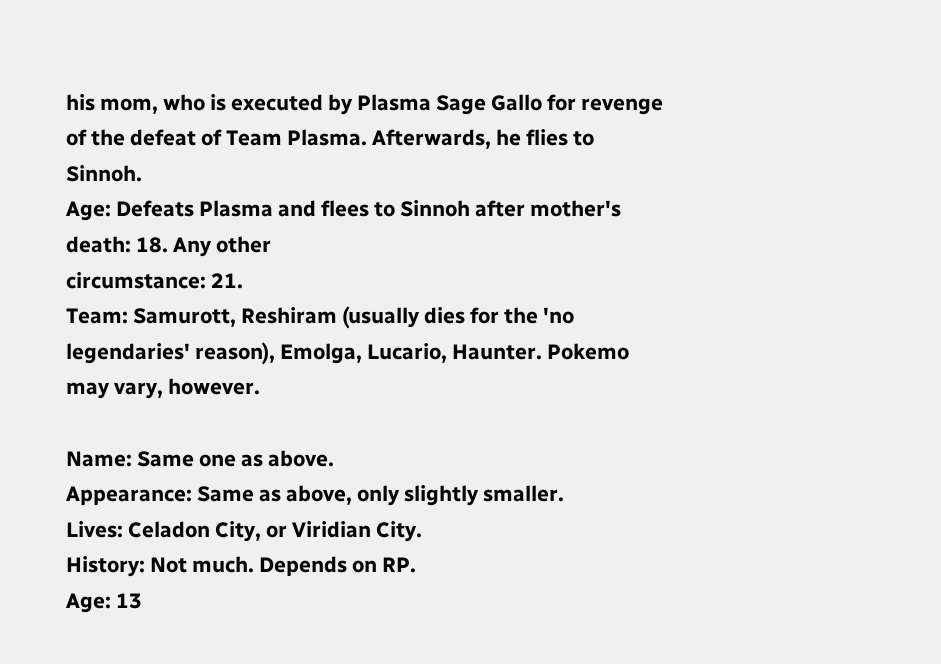his mom, who is executed by Plasma Sage Gallo for revenge of the defeat of Team Plasma. Afterwards, he flies to Sinnoh.
Age: Defeats Plasma and flees to Sinnoh after mother's death: 18. Any other
circumstance: 21.
Team: Samurott, Reshiram (usually dies for the 'no legendaries' reason), Emolga, Lucario, Haunter. Pokemo may vary, however.

Name: Same one as above.
Appearance: Same as above, only slightly smaller.
Lives: Celadon City, or Viridian City.
History: Not much. Depends on RP.
Age: 13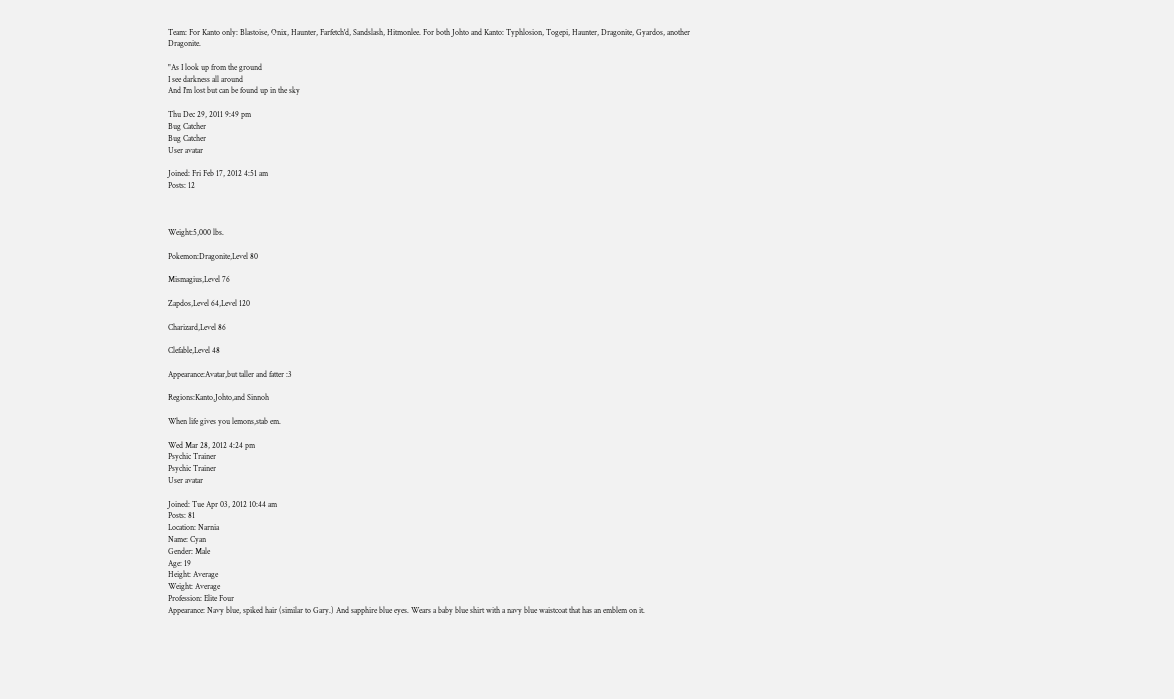Team: For Kanto only: Blastoise, Onix, Haunter, Farfetch'd, Sandslash, Hitmonlee. For both Johto and Kanto: Typhlosion, Togepi, Haunter, Dragonite, Gyardos, another Dragonite.

"As I look up from the ground
I see darkness all around
And I'm lost but can be found up in the sky

Thu Dec 29, 2011 9:49 pm
Bug Catcher
Bug Catcher
User avatar

Joined: Fri Feb 17, 2012 4:51 am
Posts: 12



Weight:5,000 lbs.

Pokemon:Dragonite,Level 80

Mismagius,Level 76

Zapdos,Level 64,Level 120

Charizard,Level 86

Clefable,Level 48

Appearance:Avatar,but taller and fatter :3

Regions:Kanto,Johto,and Sinnoh

When life gives you lemons,stab em.

Wed Mar 28, 2012 4:24 pm
Psychic Trainer
Psychic Trainer
User avatar

Joined: Tue Apr 03, 2012 10:44 am
Posts: 81
Location: Narnia
Name: Cyan
Gender: Male
Age: 19
Height: Average
Weight: Average
Profession: Elite Four
Appearance: Navy blue, spiked hair (similar to Gary.) And sapphire blue eyes. Wears a baby blue shirt with a navy blue waistcoat that has an emblem on it.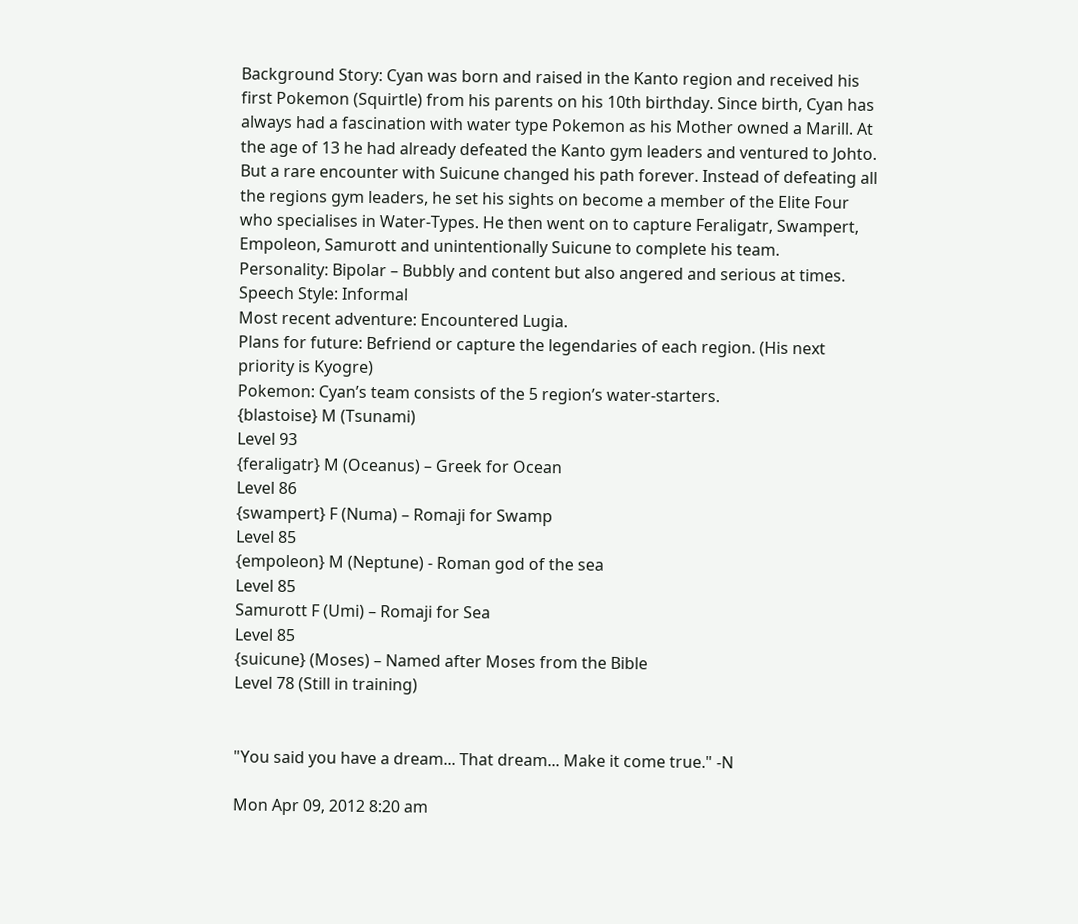Background Story: Cyan was born and raised in the Kanto region and received his first Pokemon (Squirtle) from his parents on his 10th birthday. Since birth, Cyan has always had a fascination with water type Pokemon as his Mother owned a Marill. At the age of 13 he had already defeated the Kanto gym leaders and ventured to Johto. But a rare encounter with Suicune changed his path forever. Instead of defeating all the regions gym leaders, he set his sights on become a member of the Elite Four who specialises in Water-Types. He then went on to capture Feraligatr, Swampert, Empoleon, Samurott and unintentionally Suicune to complete his team.
Personality: Bipolar – Bubbly and content but also angered and serious at times.
Speech Style: Informal
Most recent adventure: Encountered Lugia.
Plans for future: Befriend or capture the legendaries of each region. (His next priority is Kyogre)
Pokemon: Cyan’s team consists of the 5 region’s water-starters.
{blastoise} M (Tsunami)
Level 93
{feraligatr} M (Oceanus) – Greek for Ocean
Level 86
{swampert} F (Numa) – Romaji for Swamp
Level 85
{empoleon} M (Neptune) - Roman god of the sea
Level 85
Samurott F (Umi) – Romaji for Sea
Level 85
{suicune} (Moses) – Named after Moses from the Bible
Level 78 (Still in training)


"You said you have a dream... That dream... Make it come true." -N

Mon Apr 09, 2012 8:20 am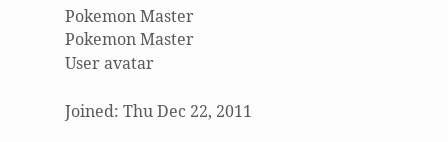Pokemon Master
Pokemon Master
User avatar

Joined: Thu Dec 22, 2011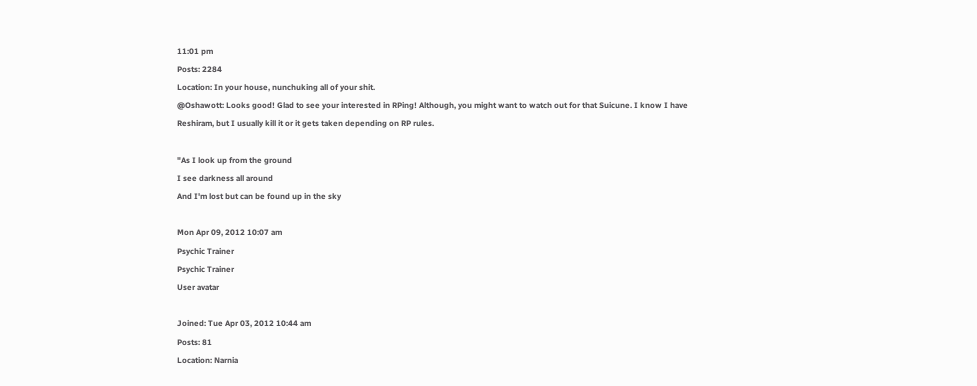11:01 pm
Posts: 2284
Location: In your house, nunchuking all of your shit.
@Oshawott: Looks good! Glad to see your interested in RPing! Although, you might want to watch out for that Suicune. I know I have Reshiram, but I usually kill it or it gets taken depending on RP rules.

"As I look up from the ground
I see darkness all around
And I'm lost but can be found up in the sky

Mon Apr 09, 2012 10:07 am
Psychic Trainer
Psychic Trainer
User avatar

Joined: Tue Apr 03, 2012 10:44 am
Posts: 81
Location: Narnia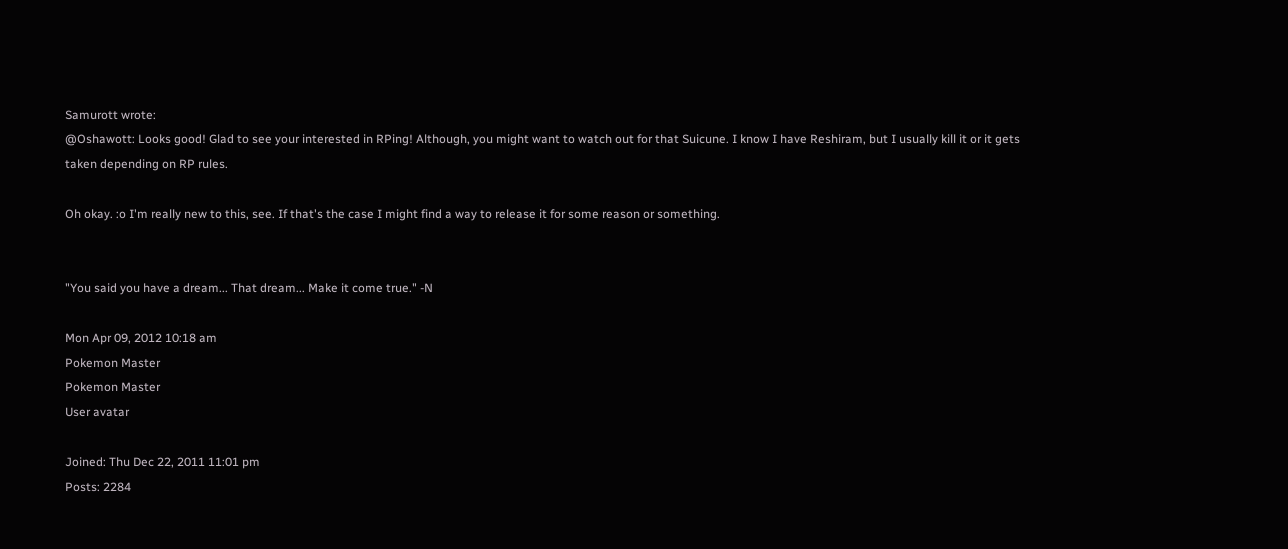Samurott wrote:
@Oshawott: Looks good! Glad to see your interested in RPing! Although, you might want to watch out for that Suicune. I know I have Reshiram, but I usually kill it or it gets taken depending on RP rules.

Oh okay. :o I'm really new to this, see. If that's the case I might find a way to release it for some reason or something.


"You said you have a dream... That dream... Make it come true." -N

Mon Apr 09, 2012 10:18 am
Pokemon Master
Pokemon Master
User avatar

Joined: Thu Dec 22, 2011 11:01 pm
Posts: 2284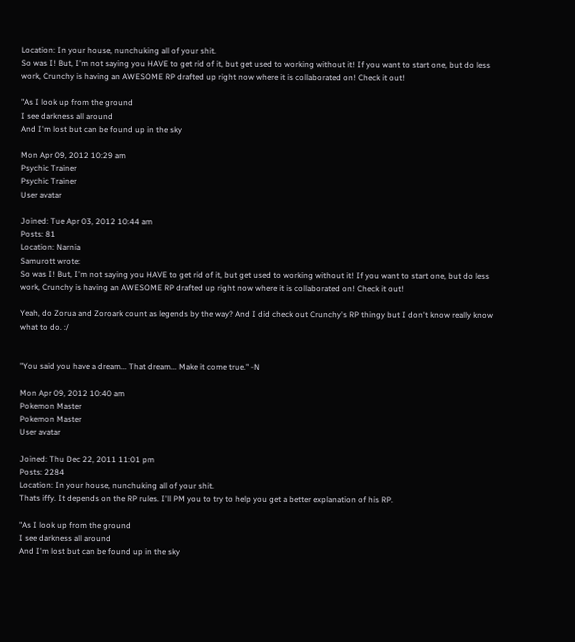Location: In your house, nunchuking all of your shit.
So was I! But, I'm not saying you HAVE to get rid of it, but get used to working without it! If you want to start one, but do less work, Crunchy is having an AWESOME RP drafted up right now where it is collaborated on! Check it out!

"As I look up from the ground
I see darkness all around
And I'm lost but can be found up in the sky

Mon Apr 09, 2012 10:29 am
Psychic Trainer
Psychic Trainer
User avatar

Joined: Tue Apr 03, 2012 10:44 am
Posts: 81
Location: Narnia
Samurott wrote:
So was I! But, I'm not saying you HAVE to get rid of it, but get used to working without it! If you want to start one, but do less work, Crunchy is having an AWESOME RP drafted up right now where it is collaborated on! Check it out!

Yeah, do Zorua and Zoroark count as legends by the way? And I did check out Crunchy's RP thingy but I don't know really know what to do. :/


"You said you have a dream... That dream... Make it come true." -N

Mon Apr 09, 2012 10:40 am
Pokemon Master
Pokemon Master
User avatar

Joined: Thu Dec 22, 2011 11:01 pm
Posts: 2284
Location: In your house, nunchuking all of your shit.
Thats iffy. It depends on the RP rules. I'll PM you to try to help you get a better explanation of his RP.

"As I look up from the ground
I see darkness all around
And I'm lost but can be found up in the sky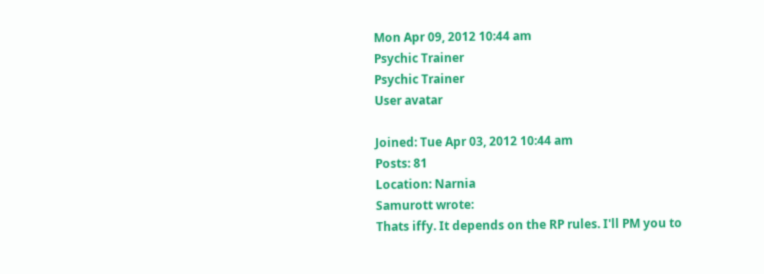Mon Apr 09, 2012 10:44 am
Psychic Trainer
Psychic Trainer
User avatar

Joined: Tue Apr 03, 2012 10:44 am
Posts: 81
Location: Narnia
Samurott wrote:
Thats iffy. It depends on the RP rules. I'll PM you to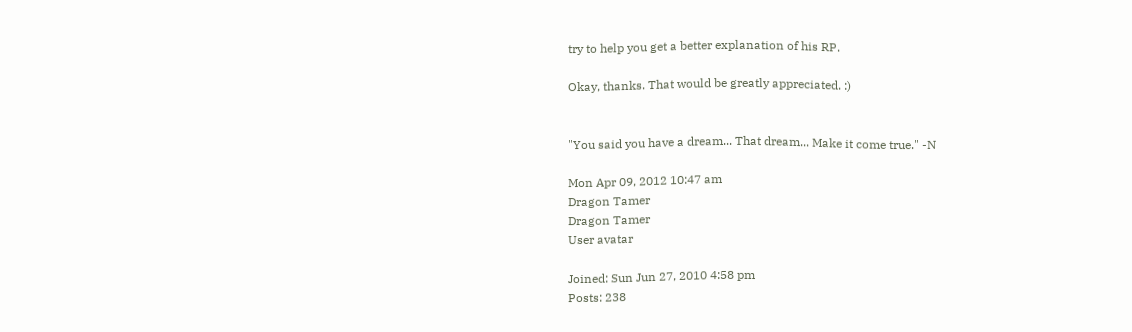try to help you get a better explanation of his RP.

Okay, thanks. That would be greatly appreciated. :)


"You said you have a dream... That dream... Make it come true." -N

Mon Apr 09, 2012 10:47 am
Dragon Tamer
Dragon Tamer
User avatar

Joined: Sun Jun 27, 2010 4:58 pm
Posts: 238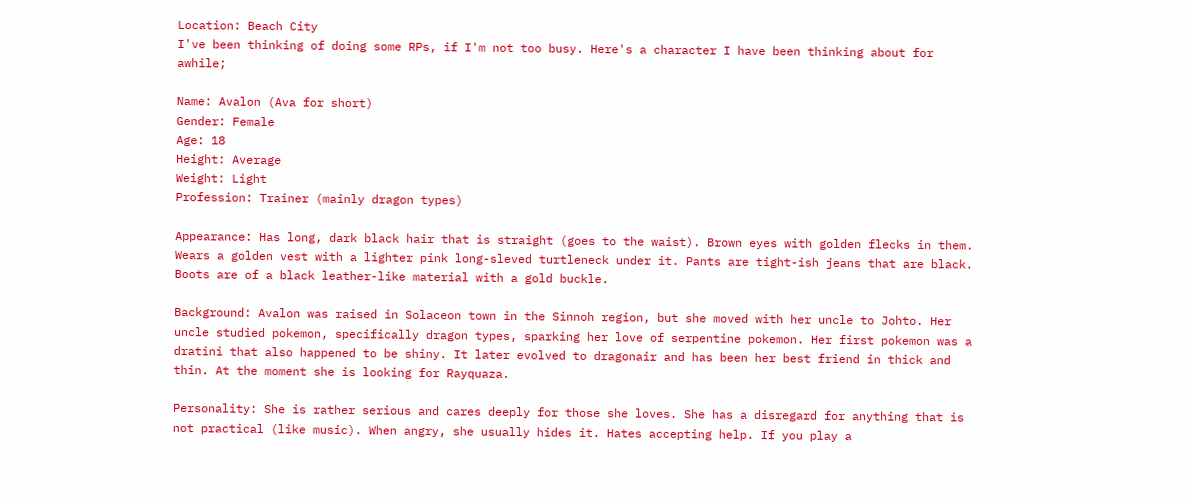Location: Beach City
I've been thinking of doing some RPs, if I'm not too busy. Here's a character I have been thinking about for awhile;

Name: Avalon (Ava for short)
Gender: Female
Age: 18
Height: Average
Weight: Light
Profession: Trainer (mainly dragon types)

Appearance: Has long, dark black hair that is straight (goes to the waist). Brown eyes with golden flecks in them. Wears a golden vest with a lighter pink long-sleved turtleneck under it. Pants are tight-ish jeans that are black. Boots are of a black leather-like material with a gold buckle.

Background: Avalon was raised in Solaceon town in the Sinnoh region, but she moved with her uncle to Johto. Her uncle studied pokemon, specifically dragon types, sparking her love of serpentine pokemon. Her first pokemon was a dratini that also happened to be shiny. It later evolved to dragonair and has been her best friend in thick and thin. At the moment she is looking for Rayquaza.

Personality: She is rather serious and cares deeply for those she loves. She has a disregard for anything that is not practical (like music). When angry, she usually hides it. Hates accepting help. If you play a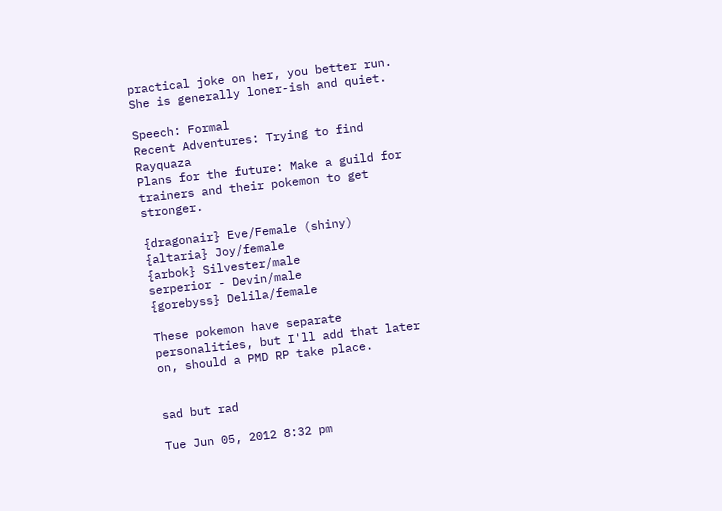practical joke on her, you better run. She is generally loner-ish and quiet.

Speech: Formal
Recent Adventures: Trying to find Rayquaza
Plans for the future: Make a guild for trainers and their pokemon to get stronger.

{dragonair} Eve/Female (shiny)
{altaria} Joy/female
{arbok} Silvester/male
serperior - Devin/male
{gorebyss} Delila/female

These pokemon have separate personalities, but I'll add that later on, should a PMD RP take place.


sad but rad

Tue Jun 05, 2012 8:32 pm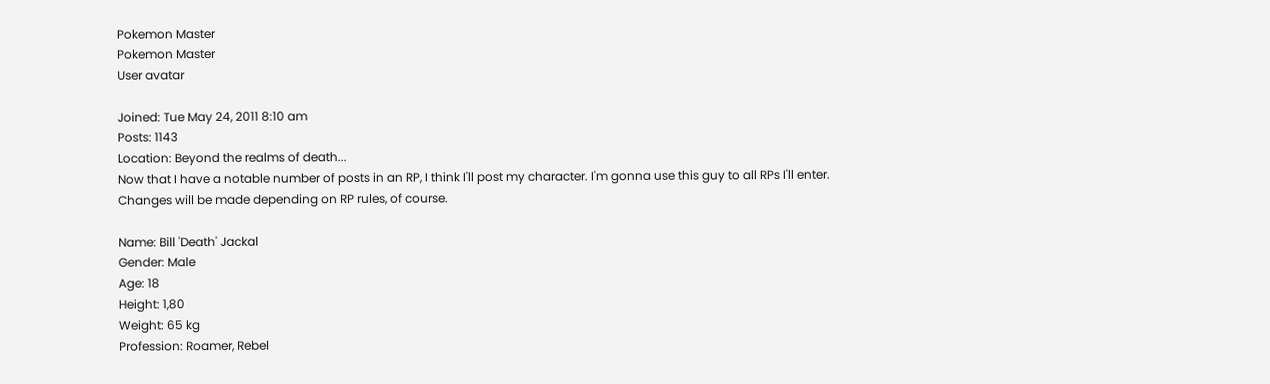Pokemon Master
Pokemon Master
User avatar

Joined: Tue May 24, 2011 8:10 am
Posts: 1143
Location: Beyond the realms of death...
Now that I have a notable number of posts in an RP, I think I'll post my character. I'm gonna use this guy to all RPs I'll enter. Changes will be made depending on RP rules, of course.

Name: Bill 'Death' Jackal
Gender: Male
Age: 18
Height: 1,80
Weight: 65 kg
Profession: Roamer, Rebel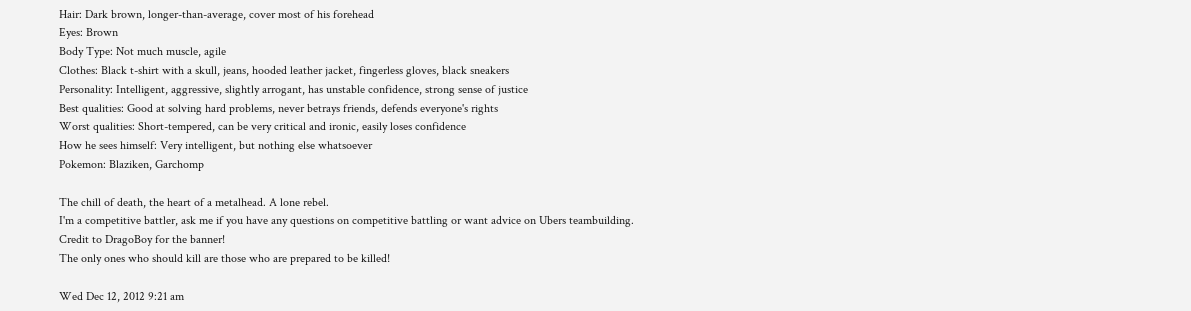Hair: Dark brown, longer-than-average, cover most of his forehead
Eyes: Brown
Body Type: Not much muscle, agile
Clothes: Black t-shirt with a skull, jeans, hooded leather jacket, fingerless gloves, black sneakers
Personality: Intelligent, aggressive, slightly arrogant, has unstable confidence, strong sense of justice
Best qualities: Good at solving hard problems, never betrays friends, defends everyone's rights
Worst qualities: Short-tempered, can be very critical and ironic, easily loses confidence
How he sees himself: Very intelligent, but nothing else whatsoever
Pokemon: Blaziken, Garchomp

The chill of death, the heart of a metalhead. A lone rebel.
I'm a competitive battler, ask me if you have any questions on competitive battling or want advice on Ubers teambuilding.
Credit to DragoBoy for the banner!
The only ones who should kill are those who are prepared to be killed!

Wed Dec 12, 2012 9:21 am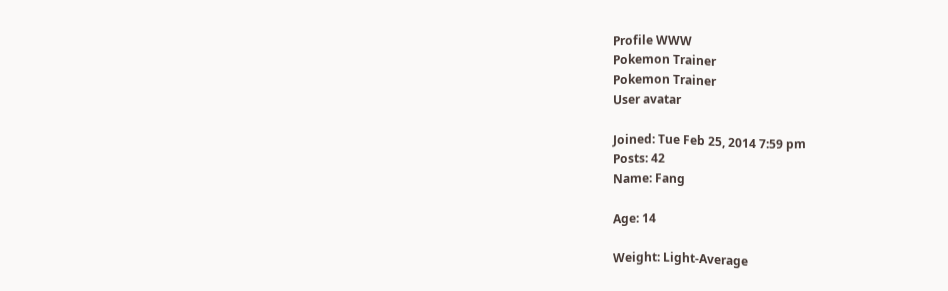Profile WWW
Pokemon Trainer
Pokemon Trainer
User avatar

Joined: Tue Feb 25, 2014 7:59 pm
Posts: 42
Name: Fang

Age: 14

Weight: Light-Average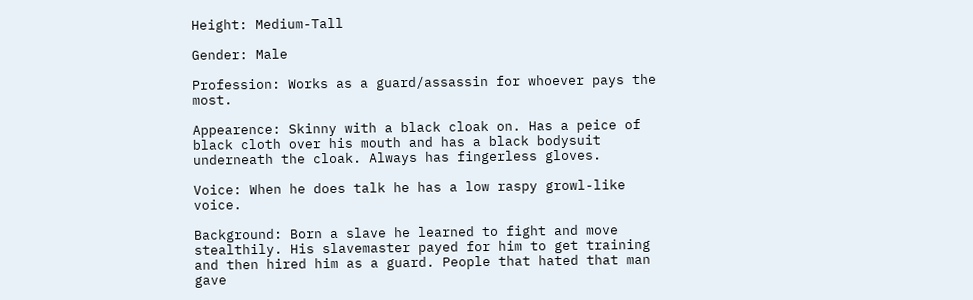Height: Medium-Tall

Gender: Male

Profession: Works as a guard/assassin for whoever pays the most.

Appearence: Skinny with a black cloak on. Has a peice of black cloth over his mouth and has a black bodysuit underneath the cloak. Always has fingerless gloves.

Voice: When he does talk he has a low raspy growl-like voice.

Background: Born a slave he learned to fight and move stealthily. His slavemaster payed for him to get training and then hired him as a guard. People that hated that man gave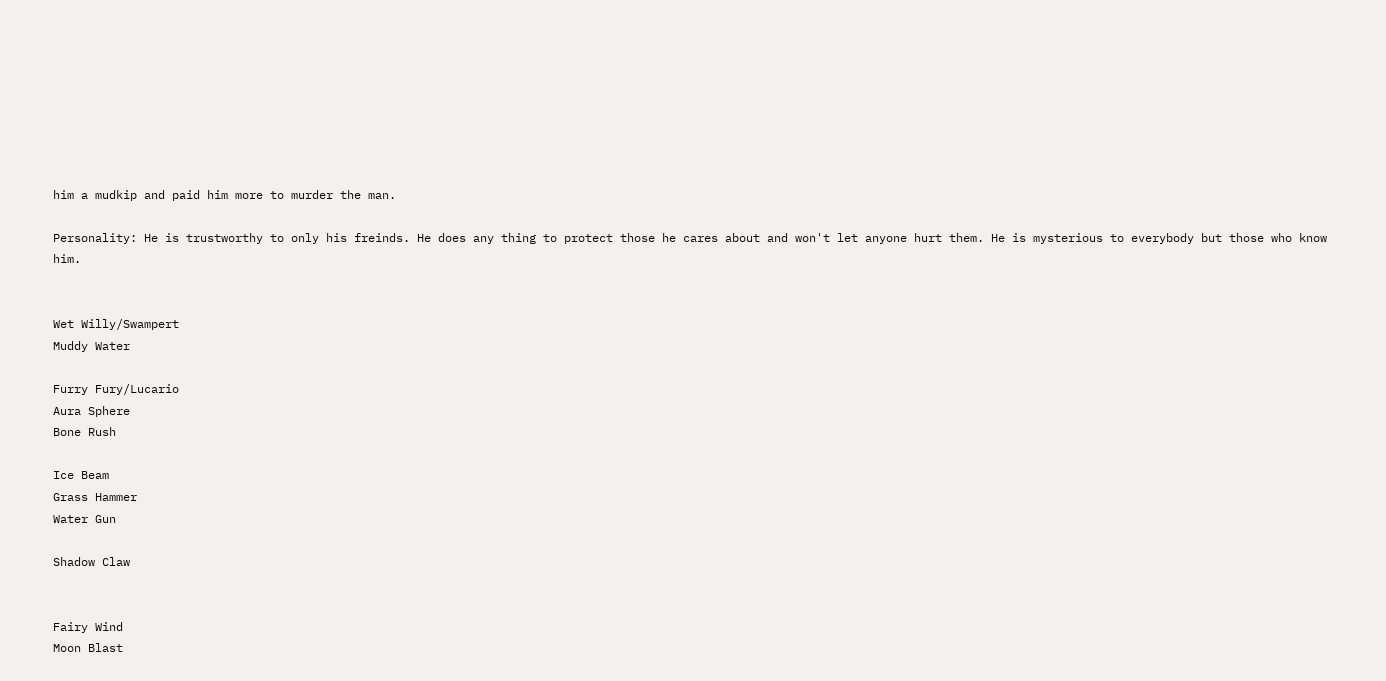him a mudkip and paid him more to murder the man.

Personality: He is trustworthy to only his freinds. He does any thing to protect those he cares about and won't let anyone hurt them. He is mysterious to everybody but those who know him.


Wet Willy/Swampert
Muddy Water

Furry Fury/Lucario
Aura Sphere
Bone Rush

Ice Beam
Grass Hammer
Water Gun

Shadow Claw


Fairy Wind
Moon Blast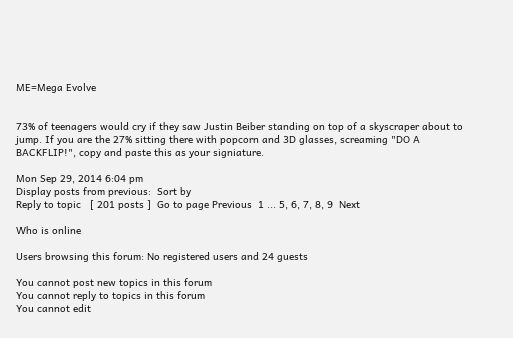ME=Mega Evolve


73% of teenagers would cry if they saw Justin Beiber standing on top of a skyscraper about to jump. If you are the 27% sitting there with popcorn and 3D glasses, screaming "DO A BACKFLIP!", copy and paste this as your signiature.

Mon Sep 29, 2014 6:04 pm
Display posts from previous:  Sort by
Reply to topic   [ 201 posts ]  Go to page Previous  1 ... 5, 6, 7, 8, 9  Next

Who is online

Users browsing this forum: No registered users and 24 guests

You cannot post new topics in this forum
You cannot reply to topics in this forum
You cannot edit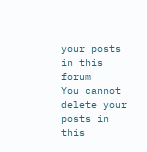your posts in this forum
You cannot delete your posts in this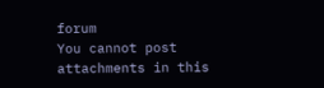forum
You cannot post attachments in this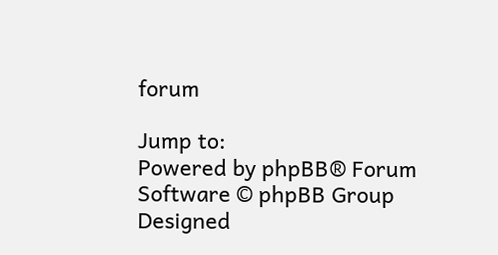forum

Jump to:
Powered by phpBB® Forum Software © phpBB Group
Designed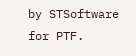by STSoftware for PTF.